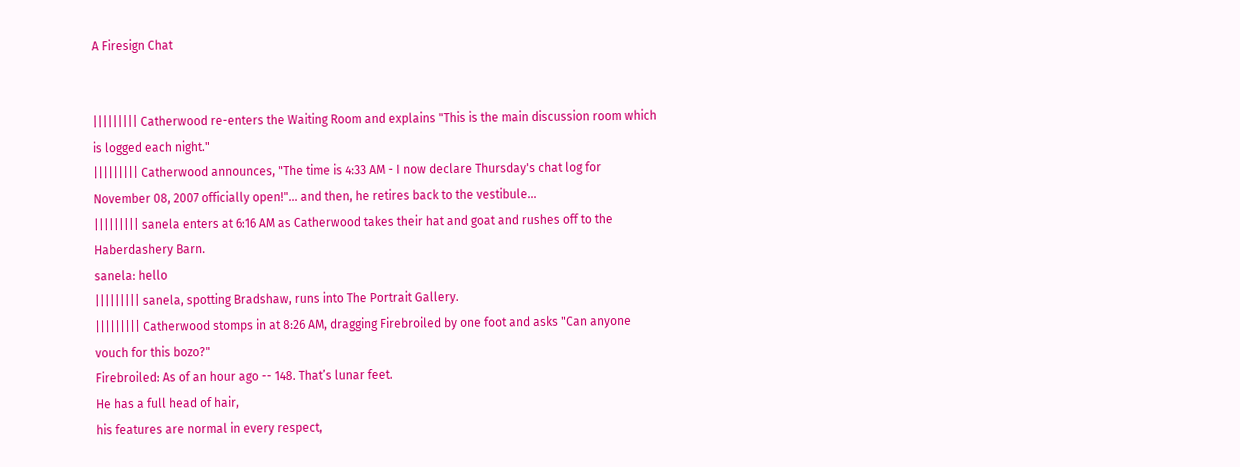A Firesign Chat


||||||||| Catherwood re-enters the Waiting Room and explains "This is the main discussion room which is logged each night."
||||||||| Catherwood announces, "The time is 4:33 AM - I now declare Thursday's chat log for November 08, 2007 officially open!"... and then, he retires back to the vestibule...
||||||||| sanela enters at 6:16 AM as Catherwood takes their hat and goat and rushes off to the Haberdashery Barn.
sanela: hello
||||||||| sanela, spotting Bradshaw, runs into The Portrait Gallery.
||||||||| Catherwood stomps in at 8:26 AM, dragging Firebroiled by one foot and asks "Can anyone vouch for this bozo?"
Firebroiled: As of an hour ago -- 148. That’s lunar feet.
He has a full head of hair,
his features are normal in every respect,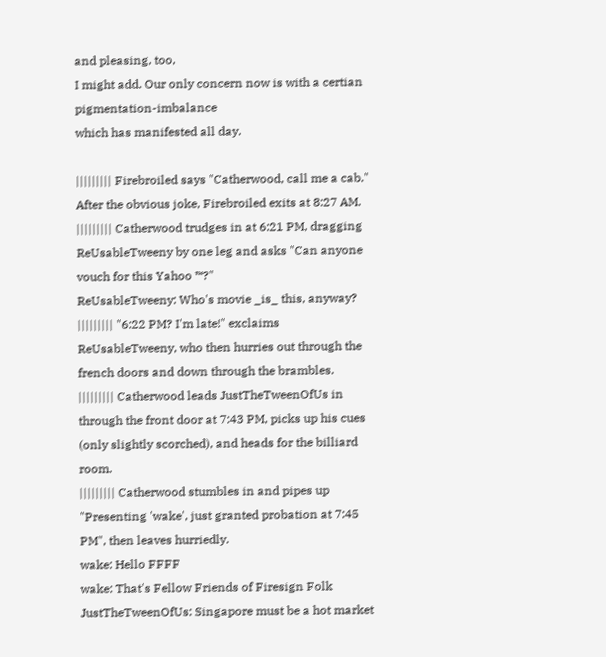and pleasing, too,
I might add. Our only concern now is with a certian pigmentation-imbalance
which has manifested all day.

||||||||| Firebroiled says "Catherwood, call me a cab." After the obvious joke, Firebroiled exits at 8:27 AM.
||||||||| Catherwood trudges in at 6:21 PM, dragging ReUsableTweeny by one leg and asks "Can anyone vouch for this Yahoo ™?"
ReUsableTweeny: Who's movie _is_ this, anyway?
||||||||| "6:22 PM? I'm late!" exclaims ReUsableTweeny, who then hurries out through the french doors and down through the brambles.
||||||||| Catherwood leads JustTheTweenOfUs in through the front door at 7:43 PM, picks up his cues (only slightly scorched), and heads for the billiard room.
||||||||| Catherwood stumbles in and pipes up "Presenting 'wake', just granted probation at 7:45 PM", then leaves hurriedly.
wake: Hello FFFF
wake: That's Fellow Friends of Firesign Folk
JustTheTweenOfUs: Singapore must be a hot market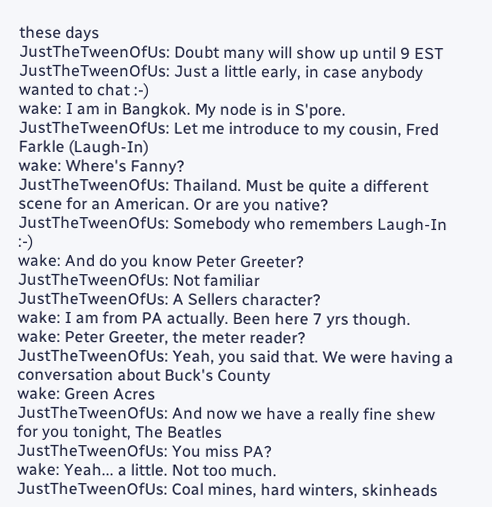these days
JustTheTweenOfUs: Doubt many will show up until 9 EST
JustTheTweenOfUs: Just a little early, in case anybody wanted to chat :-)
wake: I am in Bangkok. My node is in S'pore.
JustTheTweenOfUs: Let me introduce to my cousin, Fred Farkle (Laugh-In)
wake: Where's Fanny?
JustTheTweenOfUs: Thailand. Must be quite a different scene for an American. Or are you native?
JustTheTweenOfUs: Somebody who remembers Laugh-In :-)
wake: And do you know Peter Greeter?
JustTheTweenOfUs: Not familiar
JustTheTweenOfUs: A Sellers character?
wake: I am from PA actually. Been here 7 yrs though.
wake: Peter Greeter, the meter reader?
JustTheTweenOfUs: Yeah, you said that. We were having a conversation about Buck's County
wake: Green Acres
JustTheTweenOfUs: And now we have a really fine shew for you tonight, The Beatles
JustTheTweenOfUs: You miss PA?
wake: Yeah... a little. Not too much.
JustTheTweenOfUs: Coal mines, hard winters, skinheads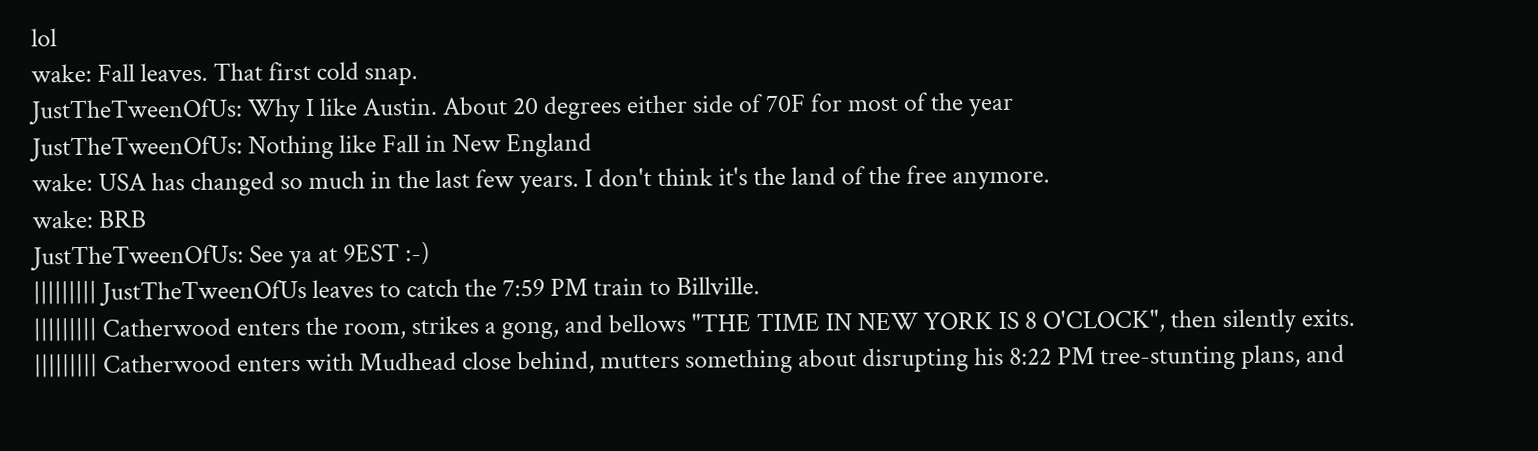lol
wake: Fall leaves. That first cold snap.
JustTheTweenOfUs: Why I like Austin. About 20 degrees either side of 70F for most of the year
JustTheTweenOfUs: Nothing like Fall in New England
wake: USA has changed so much in the last few years. I don't think it's the land of the free anymore.
wake: BRB
JustTheTweenOfUs: See ya at 9EST :-)
||||||||| JustTheTweenOfUs leaves to catch the 7:59 PM train to Billville.
||||||||| Catherwood enters the room, strikes a gong, and bellows "THE TIME IN NEW YORK IS 8 O'CLOCK", then silently exits.
||||||||| Catherwood enters with Mudhead close behind, mutters something about disrupting his 8:22 PM tree-stunting plans, and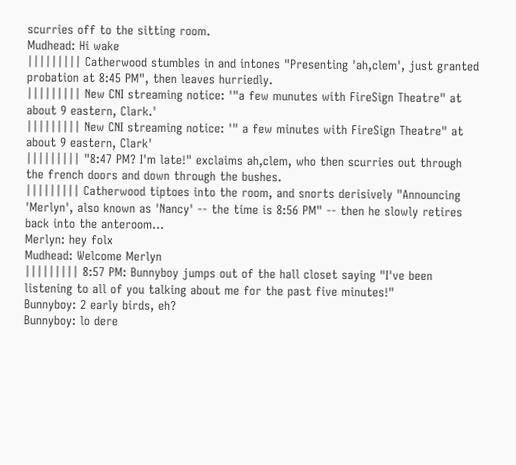scurries off to the sitting room.
Mudhead: Hi wake
||||||||| Catherwood stumbles in and intones "Presenting 'ah,clem', just granted probation at 8:45 PM", then leaves hurriedly.
||||||||| New CNI streaming notice: '"a few munutes with FireSign Theatre" at about 9 eastern, Clark.'
||||||||| New CNI streaming notice: '" a few minutes with FireSign Theatre" at about 9 eastern, Clark'
||||||||| "8:47 PM? I'm late!" exclaims ah,clem, who then scurries out through the french doors and down through the bushes.
||||||||| Catherwood tiptoes into the room, and snorts derisively "Announcing 'Merlyn', also known as 'Nancy' -- the time is 8:56 PM" -- then he slowly retires back into the anteroom...
Merlyn: hey folx
Mudhead: Welcome Merlyn
||||||||| 8:57 PM: Bunnyboy jumps out of the hall closet saying "I've been listening to all of you talking about me for the past five minutes!"
Bunnyboy: 2 early birds, eh?
Bunnyboy: lo dere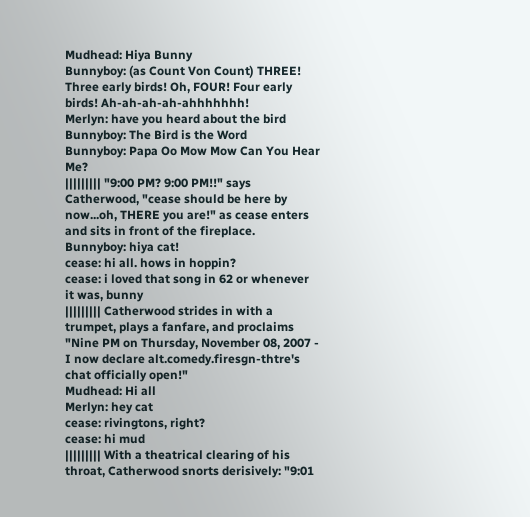Mudhead: Hiya Bunny
Bunnyboy: (as Count Von Count) THREE! Three early birds! Oh, FOUR! Four early birds! Ah-ah-ah-ah-ahhhhhhh!
Merlyn: have you heard about the bird
Bunnyboy: The Bird is the Word
Bunnyboy: Papa Oo Mow Mow Can You Hear Me?
||||||||| "9:00 PM? 9:00 PM!!" says Catherwood, "cease should be here by now...oh, THERE you are!" as cease enters and sits in front of the fireplace.
Bunnyboy: hiya cat!
cease: hi all. hows in hoppin?
cease: i loved that song in 62 or whenever it was, bunny
||||||||| Catherwood strides in with a trumpet, plays a fanfare, and proclaims "Nine PM on Thursday, November 08, 2007 - I now declare alt.comedy.firesgn-thtre's chat officially open!"
Mudhead: Hi all
Merlyn: hey cat
cease: rivingtons, right?
cease: hi mud
||||||||| With a theatrical clearing of his throat, Catherwood snorts derisively: "9:01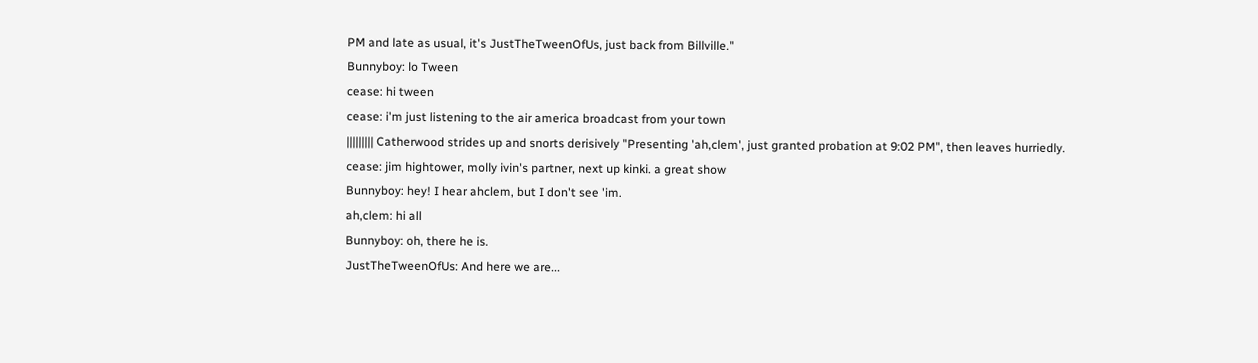PM and late as usual, it's JustTheTweenOfUs, just back from Billville."
Bunnyboy: lo Tween
cease: hi tween
cease: i'm just listening to the air america broadcast from your town
||||||||| Catherwood strides up and snorts derisively "Presenting 'ah,clem', just granted probation at 9:02 PM", then leaves hurriedly.
cease: jim hightower, molly ivin's partner, next up kinki. a great show
Bunnyboy: hey! I hear ahclem, but I don't see 'im.
ah,clem: hi all
Bunnyboy: oh, there he is.
JustTheTweenOfUs: And here we are...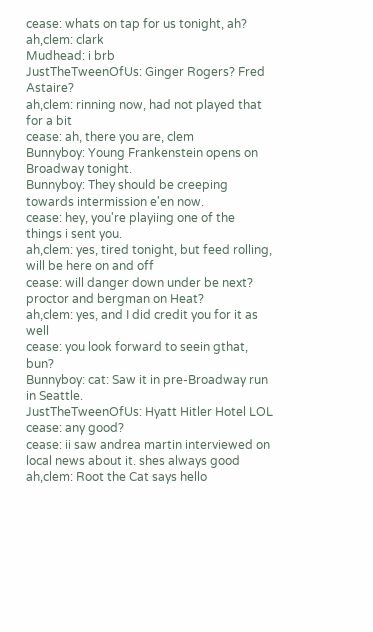cease: whats on tap for us tonight, ah?
ah,clem: clark
Mudhead: i brb
JustTheTweenOfUs: Ginger Rogers? Fred Astaire?
ah,clem: rinning now, had not played that for a bit
cease: ah, there you are, clem
Bunnyboy: Young Frankenstein opens on Broadway tonight.
Bunnyboy: They should be creeping towards intermission e'en now.
cease: hey, you're playiing one of the things i sent you.
ah,clem: yes, tired tonight, but feed rolling, will be here on and off
cease: will danger down under be next? proctor and bergman on Heat?
ah,clem: yes, and I did credit you for it as well
cease: you look forward to seein gthat, bun?
Bunnyboy: cat: Saw it in pre-Broadway run in Seattle.
JustTheTweenOfUs: Hyatt Hitler Hotel LOL
cease: any good?
cease: ii saw andrea martin interviewed on local news about it. shes always good
ah,clem: Root the Cat says hello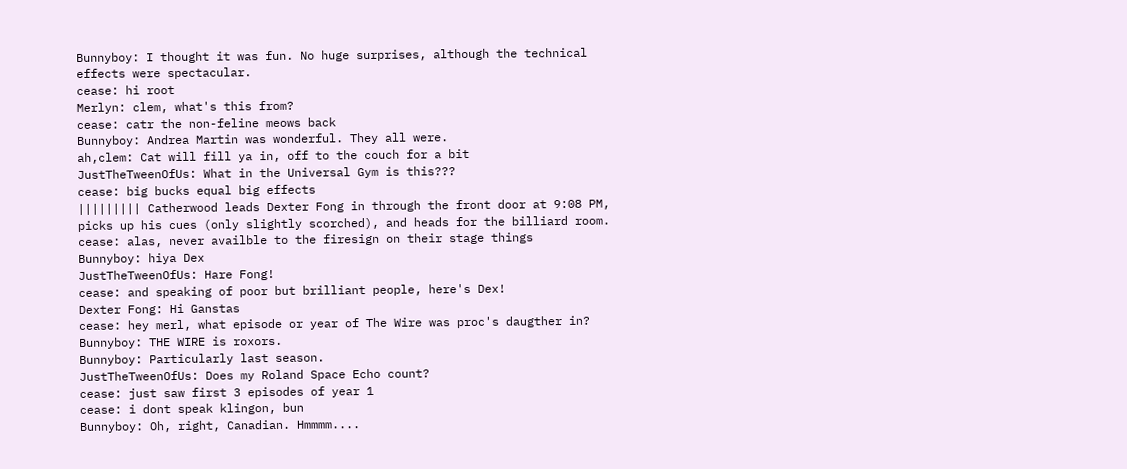Bunnyboy: I thought it was fun. No huge surprises, although the technical effects were spectacular.
cease: hi root
Merlyn: clem, what's this from?
cease: catr the non-feline meows back
Bunnyboy: Andrea Martin was wonderful. They all were.
ah,clem: Cat will fill ya in, off to the couch for a bit
JustTheTweenOfUs: What in the Universal Gym is this???
cease: big bucks equal big effects
||||||||| Catherwood leads Dexter Fong in through the front door at 9:08 PM, picks up his cues (only slightly scorched), and heads for the billiard room.
cease: alas, never availble to the firesign on their stage things
Bunnyboy: hiya Dex
JustTheTweenOfUs: Hare Fong!
cease: and speaking of poor but brilliant people, here's Dex!
Dexter Fong: Hi Ganstas
cease: hey merl, what episode or year of The Wire was proc's daugther in?
Bunnyboy: THE WIRE is roxors.
Bunnyboy: Particularly last season.
JustTheTweenOfUs: Does my Roland Space Echo count?
cease: just saw first 3 episodes of year 1
cease: i dont speak klingon, bun
Bunnyboy: Oh, right, Canadian. Hmmmm....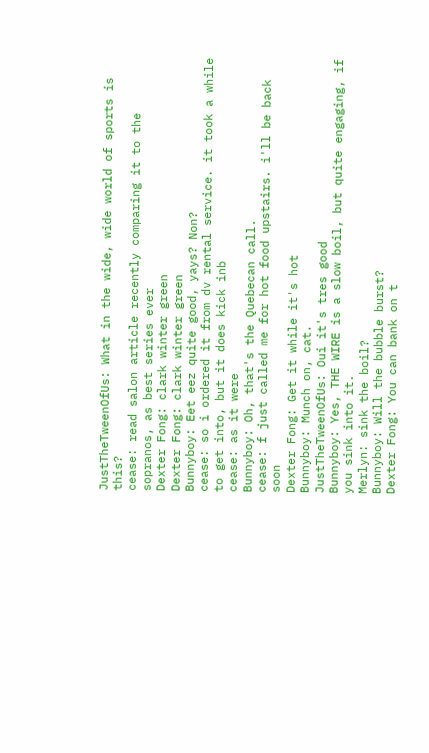JustTheTweenOfUs: What in the wide, wide world of sports is this?
cease: read salon article recently comparing it to the sopranos, as best series ever
Dexter Fong: clark winter green
Dexter Fong: clark winter green
Bunnyboy: Eet eez quite good, yays? Non?
cease: so i ordered it from dv rental service. it took a while to get into, but it does kick inb
cease: as it were
Bunnyboy: Oh, that's the Quebecan call.
cease: f just called me for hot food upstairs. i'll be back soon
Dexter Fong: Get it while it's hot
Bunnyboy: Munch on, cat.
JustTheTweenOfUs: Oui it's tres good
Bunnyboy: Yes, THE WIRE is a slow boil, but quite engaging, if you sink into it.
Merlyn: sink the boil?
Bunnyboy: Will the bubble burst?
Dexter Fong: You can bank on t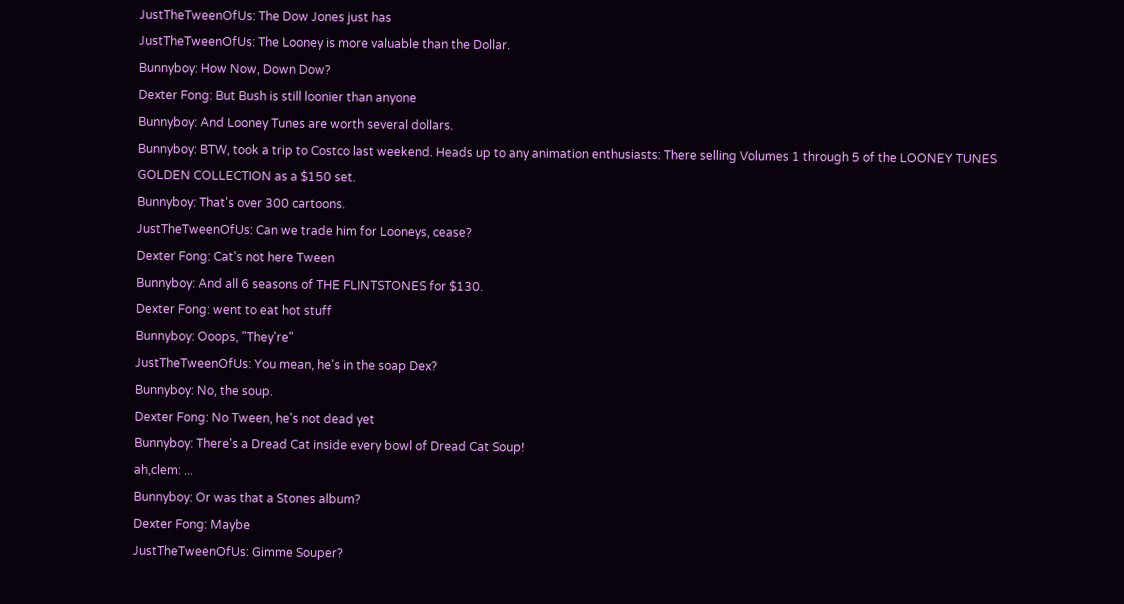JustTheTweenOfUs: The Dow Jones just has
JustTheTweenOfUs: The Looney is more valuable than the Dollar.
Bunnyboy: How Now, Down Dow?
Dexter Fong: But Bush is still loonier than anyone
Bunnyboy: And Looney Tunes are worth several dollars.
Bunnyboy: BTW, took a trip to Costco last weekend. Heads up to any animation enthusiasts: There selling Volumes 1 through 5 of the LOONEY TUNES GOLDEN COLLECTION as a $150 set.
Bunnyboy: That's over 300 cartoons.
JustTheTweenOfUs: Can we trade him for Looneys, cease?
Dexter Fong: Cat's not here Tween
Bunnyboy: And all 6 seasons of THE FLINTSTONES for $130.
Dexter Fong: went to eat hot stuff
Bunnyboy: Ooops, "They're"
JustTheTweenOfUs: You mean, he's in the soap Dex?
Bunnyboy: No, the soup.
Dexter Fong: No Tween, he's not dead yet
Bunnyboy: There's a Dread Cat inside every bowl of Dread Cat Soup!
ah,clem: ...
Bunnyboy: Or was that a Stones album?
Dexter Fong: Maybe
JustTheTweenOfUs: Gimme Souper?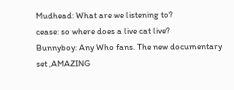Mudhead: What are we listening to?
cease: so where does a live cat live?
Bunnyboy: Any Who fans. The new documentary set ,AMAZING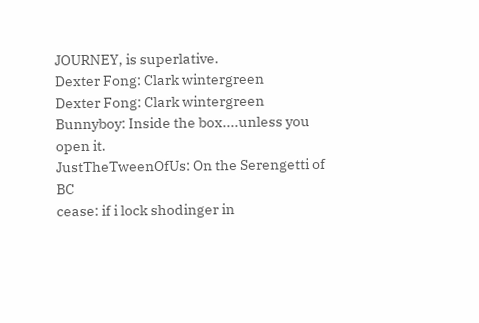JOURNEY, is superlative.
Dexter Fong: Clark wintergreen
Dexter Fong: Clark wintergreen
Bunnyboy: Inside the box....unless you open it.
JustTheTweenOfUs: On the Serengetti of BC
cease: if i lock shodinger in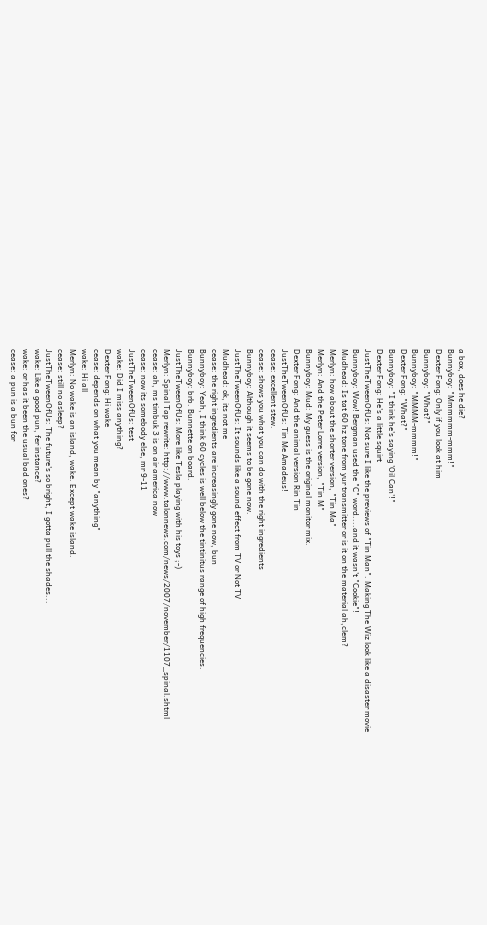a box, does he die?
Bunnyboy: "Mmmmmm-mmm!"
Dexter Fong: Only if you look at him
Bunnyboy: "What?"
Bunnyboy: "MMMM-mmmm!"
Dexter Fong: "What?"
Bunnyboy: "I think he's saying 'Oil Can'!"
Dexter Fong: He's a little squirt
JustTheTweenOfUs: Not sure I like the previews of "Tin Man". Making The Wiz look like a disaster movie
Bunnyboy: Wow! Bergman used the "C" word....and it wasn't "Cookie"!
Mudhead: Is tat 60 hz tone from yur transmitter or is it on the material ah,clem?
Merlyn: how about the shorter version, "Tin Ma"
Merlyn: And the Peter Lorre version, "Tin M"
Bunnyboy: Mud: My guess is the original monitor mix.
Dexter Fong: And the animal version Rin Tin
JustTheTweenOfUs: Tin Me Amadeus!
cease: excellent stew.
cease: shows you what you can do with the right ingredients
Bunnyboy: Although it seems to be gone now.
JustTheTweenOfUs: It sounds like a sound effect from TV or Not TV
Mudhead: ok, its not me
cease: the right ingredients are increasingly gone now, bun
Bunnyboy: Yeah, I think 60 cycles is well below the tintinitus range of high frequencies.
Bunnyboy: brb. Bunnette on board.
JustTheTweenOfUs: More like Tesla playing with his toys ;-)
Merlyn: Spinal Tap rewrite: http://www.talonnews.com/news/2007/november/1107_spinal.shtml
cease: ah, ms timbuk 3 is on air america now
cease: now its somebody else, mr 9-11
JustTheTweenOfUs: test
wake: Did I miss anything?
Dexter Fong: Hi wake
cease: depends on what you mean by "anything"
wake: Hi all
Merlyn: No wake is an island, wake. Except wake island.
cease: still no asleep?
JustTheTweenOfUs: The future's so bright, I gotta pull the shades...
wake: Like a good pun, fer instance?
wake: or has it been the usual bad ones?
cease: a pun is a bun for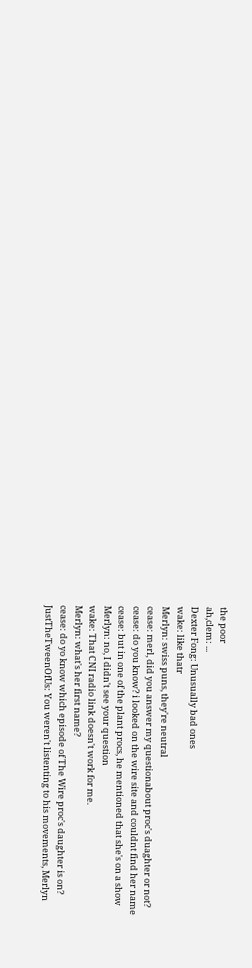the poor
ah,clem: ...
Dexter Fong: Unusually bad ones
wake: like thatr
Merlyn: swiss puns, they're neutral
cease: merl, did you answer my questionabout proc's duaghter or not?
cease: do you know? i looked on the wire site and couldnt find her name
cease: but in one of the plant procs, he mentioned that she's on a show
Merlyn: no, I didn't see your question
wake: That CNI radio link doesn't work for me.
Merlyn: what's her first name?
cease: do yo know which episode of The Wire proc's daughter is on?
JustTheTweenOfUs: You weren't listenting to his movements, Merlyn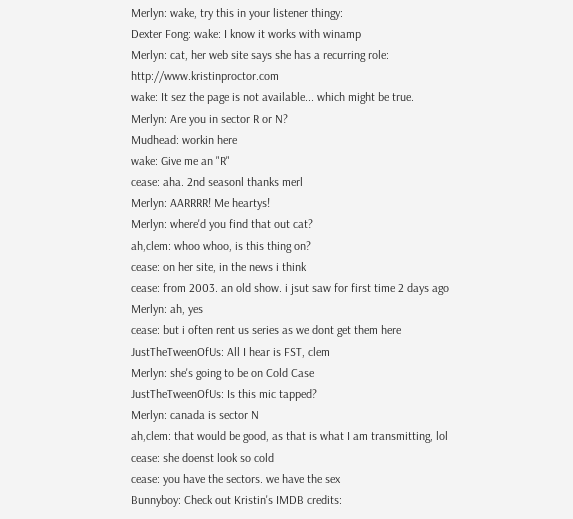Merlyn: wake, try this in your listener thingy:
Dexter Fong: wake: I know it works with winamp
Merlyn: cat, her web site says she has a recurring role: http://www.kristinproctor.com
wake: It sez the page is not available... which might be true.
Merlyn: Are you in sector R or N?
Mudhead: workin here
wake: Give me an "R"
cease: aha. 2nd seasonl thanks merl
Merlyn: AARRRR! Me heartys!
Merlyn: where'd you find that out cat?
ah,clem: whoo whoo, is this thing on?
cease: on her site, in the news i think
cease: from 2003. an old show. i jsut saw for first time 2 days ago
Merlyn: ah, yes
cease: but i often rent us series as we dont get them here
JustTheTweenOfUs: All I hear is FST, clem
Merlyn: she's going to be on Cold Case
JustTheTweenOfUs: Is this mic tapped?
Merlyn: canada is sector N
ah,clem: that would be good, as that is what I am transmitting, lol
cease: she doenst look so cold
cease: you have the sectors. we have the sex
Bunnyboy: Check out Kristin's IMDB credits: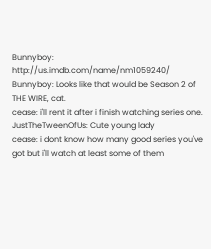Bunnyboy: http://us.imdb.com/name/nm1059240/
Bunnyboy: Looks like that would be Season 2 of THE WIRE, cat.
cease: i'll rent it after i finish watching series one.
JustTheTweenOfUs: Cute young lady
cease: i dont know how many good series you've got but i'll watch at least some of them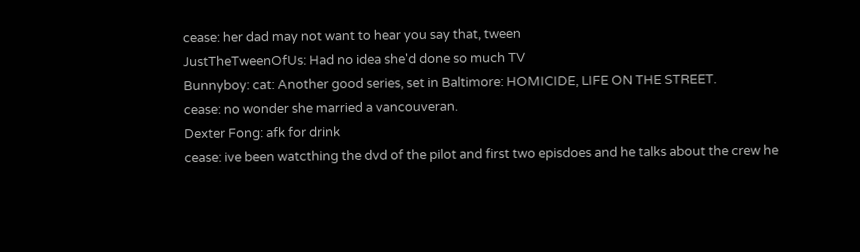cease: her dad may not want to hear you say that, tween
JustTheTweenOfUs: Had no idea she'd done so much TV
Bunnyboy: cat: Another good series, set in Baltimore: HOMICIDE, LIFE ON THE STREET.
cease: no wonder she married a vancouveran.
Dexter Fong: afk for drink
cease: ive been watcthing the dvd of the pilot and first two episdoes and he talks about the crew he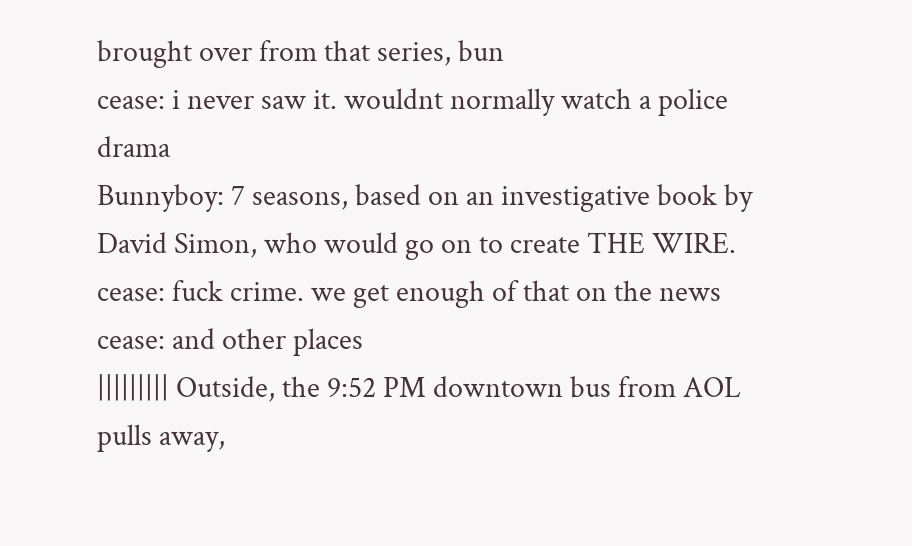brought over from that series, bun
cease: i never saw it. wouldnt normally watch a police drama
Bunnyboy: 7 seasons, based on an investigative book by David Simon, who would go on to create THE WIRE.
cease: fuck crime. we get enough of that on the news
cease: and other places
||||||||| Outside, the 9:52 PM downtown bus from AOL pulls away,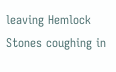leaving Hemlock Stones coughing in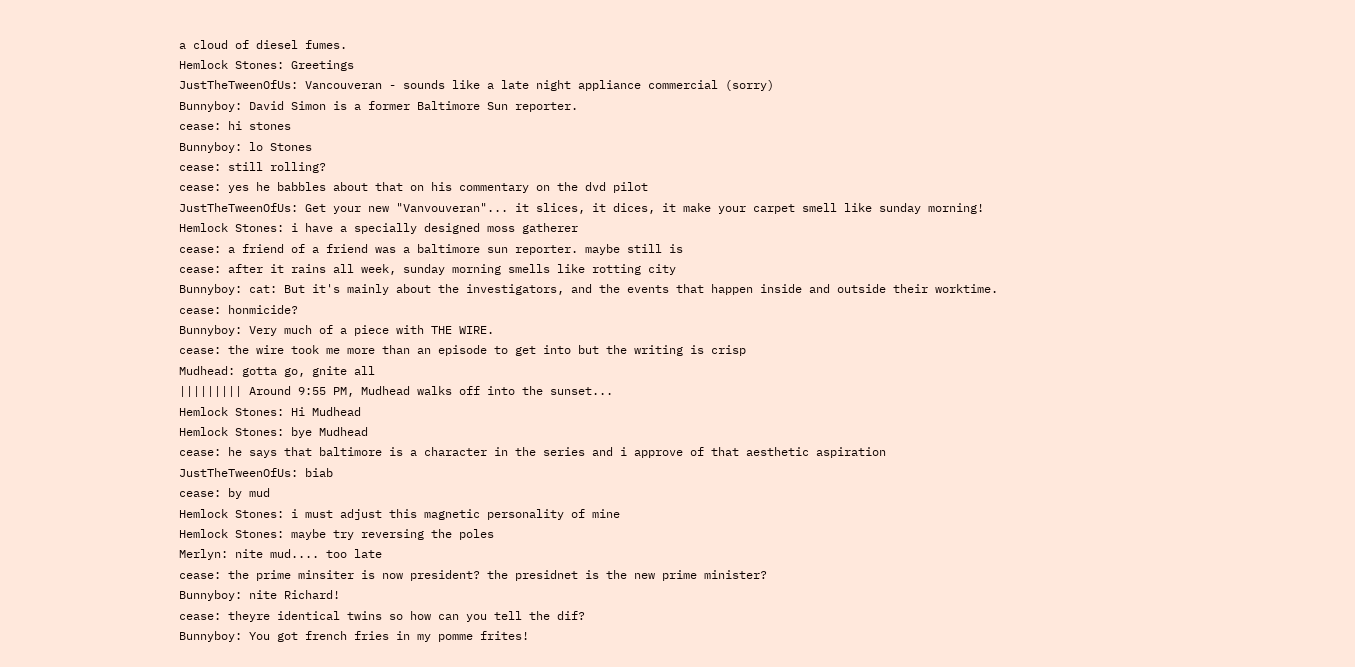a cloud of diesel fumes.
Hemlock Stones: Greetings
JustTheTweenOfUs: Vancouveran - sounds like a late night appliance commercial (sorry)
Bunnyboy: David Simon is a former Baltimore Sun reporter.
cease: hi stones
Bunnyboy: lo Stones
cease: still rolling?
cease: yes he babbles about that on his commentary on the dvd pilot
JustTheTweenOfUs: Get your new "Vanvouveran"... it slices, it dices, it make your carpet smell like sunday morning!
Hemlock Stones: i have a specially designed moss gatherer
cease: a friend of a friend was a baltimore sun reporter. maybe still is
cease: after it rains all week, sunday morning smells like rotting city
Bunnyboy: cat: But it's mainly about the investigators, and the events that happen inside and outside their worktime.
cease: honmicide?
Bunnyboy: Very much of a piece with THE WIRE.
cease: the wire took me more than an episode to get into but the writing is crisp
Mudhead: gotta go, gnite all
||||||||| Around 9:55 PM, Mudhead walks off into the sunset...
Hemlock Stones: Hi Mudhead
Hemlock Stones: bye Mudhead
cease: he says that baltimore is a character in the series and i approve of that aesthetic aspiration
JustTheTweenOfUs: biab
cease: by mud
Hemlock Stones: i must adjust this magnetic personality of mine
Hemlock Stones: maybe try reversing the poles
Merlyn: nite mud.... too late
cease: the prime minsiter is now president? the presidnet is the new prime minister?
Bunnyboy: nite Richard!
cease: theyre identical twins so how can you tell the dif?
Bunnyboy: You got french fries in my pomme frites!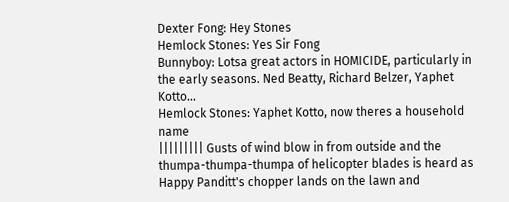Dexter Fong: Hey Stones
Hemlock Stones: Yes Sir Fong
Bunnyboy: Lotsa great actors in HOMICIDE, particularly in the early seasons. Ned Beatty, Richard Belzer, Yaphet Kotto...
Hemlock Stones: Yaphet Kotto, now theres a household name
||||||||| Gusts of wind blow in from outside and the thumpa-thumpa-thumpa of helicopter blades is heard as Happy Panditt's chopper lands on the lawn and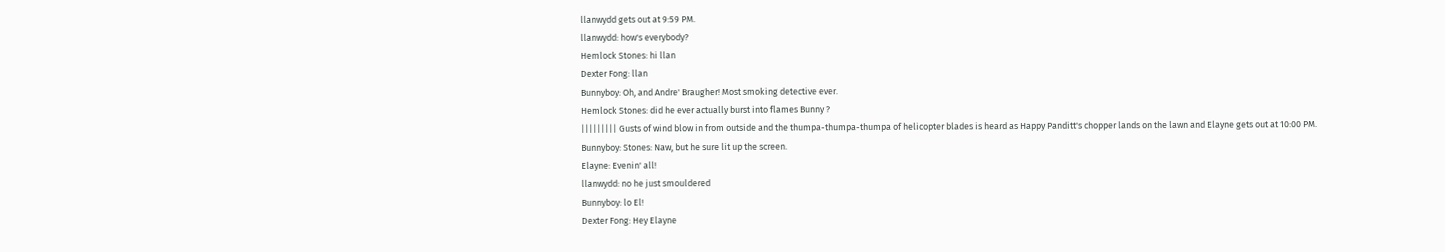llanwydd gets out at 9:59 PM.
llanwydd: how's everybody?
Hemlock Stones: hi llan
Dexter Fong: llan
Bunnyboy: Oh, and Andre' Braugher! Most smoking detective ever.
Hemlock Stones: did he ever actually burst into flames Bunny ?
||||||||| Gusts of wind blow in from outside and the thumpa-thumpa-thumpa of helicopter blades is heard as Happy Panditt's chopper lands on the lawn and Elayne gets out at 10:00 PM.
Bunnyboy: Stones: Naw, but he sure lit up the screen.
Elayne: Evenin' all!
llanwydd: no he just smouldered
Bunnyboy: lo El!
Dexter Fong: Hey Elayne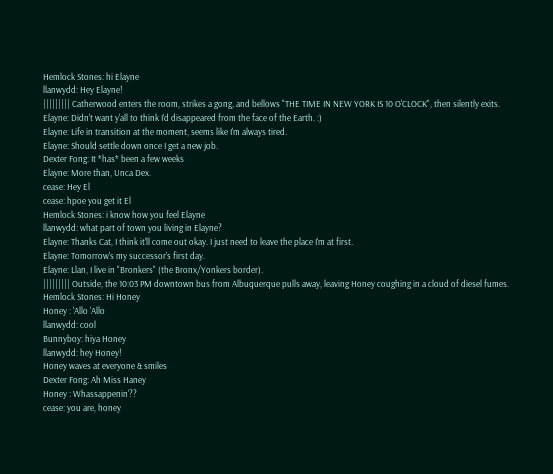Hemlock Stones: hi Elayne
llanwydd: Hey Elayne!
||||||||| Catherwood enters the room, strikes a gong, and bellows "THE TIME IN NEW YORK IS 10 O'CLOCK", then silently exits.
Elayne: Didn't want y'all to think I'd disappeared from the face of the Earth. :)
Elayne: Life in transition at the moment, seems like I'm always tired.
Elayne: Should settle down once I get a new job.
Dexter Fong: It *has* been a few weeks
Elayne: More than, Unca Dex.
cease: Hey El
cease: hpoe you get it El
Hemlock Stones: i know how you feel Elayne
llanwydd: what part of town you living in Elayne?
Elayne: Thanks Cat, I think it'll come out okay. I just need to leave the place I'm at first.
Elayne: Tomorrow's my successor's first day.
Elayne: Llan, I live in "Bronkers" (the Bronx/Yonkers border).
||||||||| Outside, the 10:03 PM downtown bus from Albuquerque pulls away, leaving Honey coughing in a cloud of diesel fumes.
Hemlock Stones: Hi Honey
Honey : 'Allo 'Allo
llanwydd: cool
Bunnyboy: hiya Honey
llanwydd: hey Honey!
Honey waves at everyone & smiles
Dexter Fong: Ah Miss Haney
Honey : Whassappenin'??
cease: you are, honey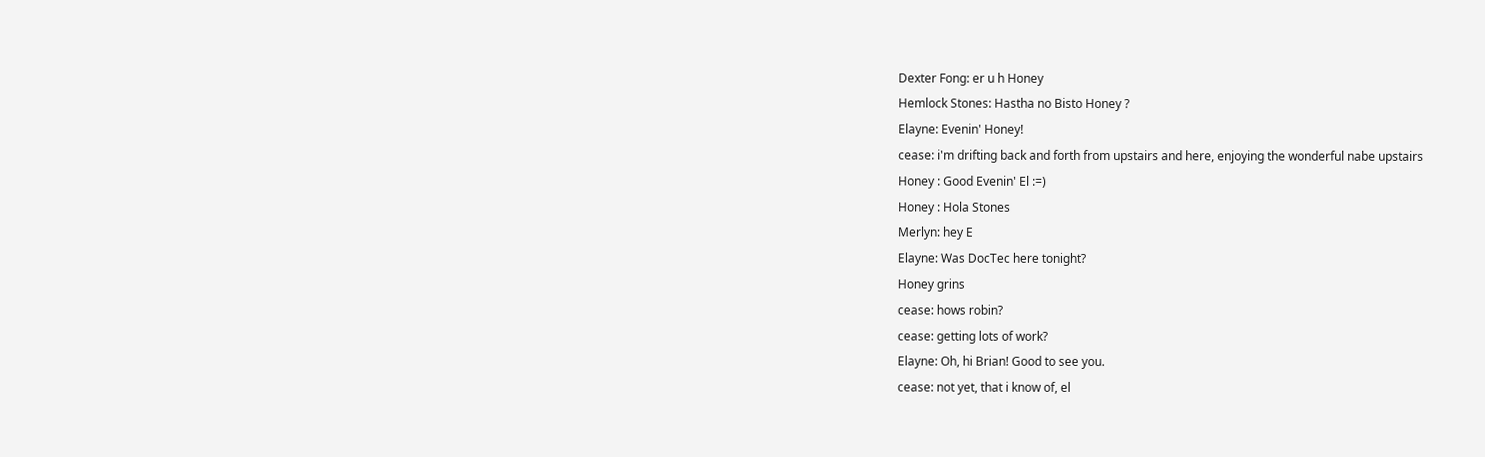Dexter Fong: er u h Honey
Hemlock Stones: Hastha no Bisto Honey ?
Elayne: Evenin' Honey!
cease: i'm drifting back and forth from upstairs and here, enjoying the wonderful nabe upstairs
Honey : Good Evenin' El :=)
Honey : Hola Stones
Merlyn: hey E
Elayne: Was DocTec here tonight?
Honey grins
cease: hows robin?
cease: getting lots of work?
Elayne: Oh, hi Brian! Good to see you.
cease: not yet, that i know of, el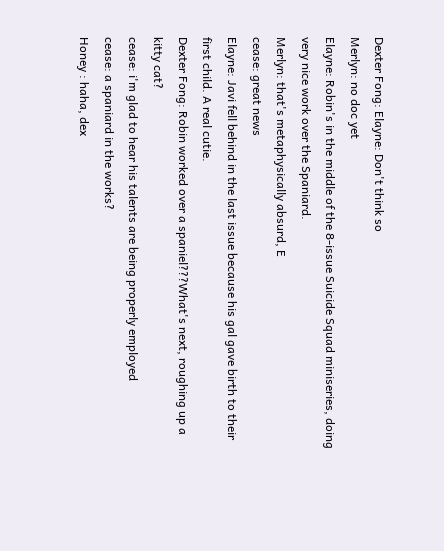Dexter Fong: Elayne: Don't think so
Merlyn: no doc yet
Elayne: Robin's in the middle of the 8-issue Suicide Squad miniseries, doing very nice work over the Spaniard.
Merlyn: that's metaphysically absurd, E
cease: great news
Elayne: Javi fell behind in the last issue because his gal gave birth to their first child. A real cutie.
Dexter Fong: Robin worked over a spaniel???What's next, roughing up a kitty cat?
cease: i'm glad to hear his talents are being properly employed
cease: a spaniard in the works?
Honey : haha, dex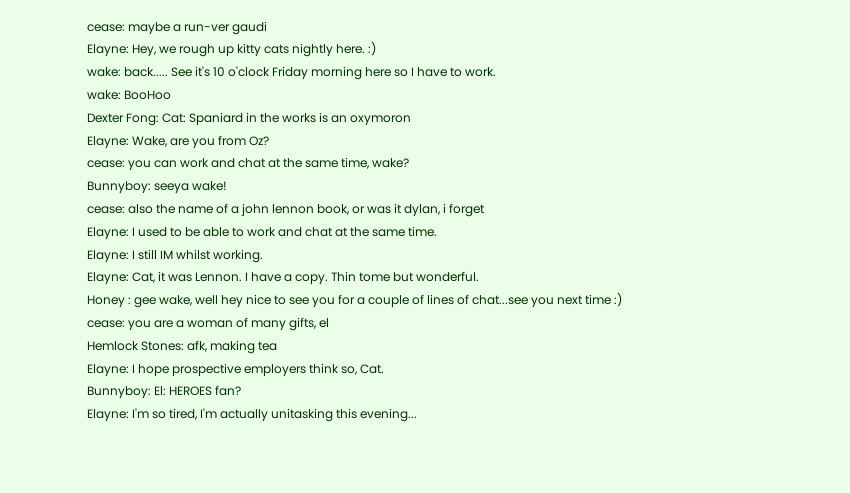cease: maybe a run-ver gaudi
Elayne: Hey, we rough up kitty cats nightly here. :)
wake: back..... See it's 10 o'clock Friday morning here so I have to work.
wake: BooHoo
Dexter Fong: Cat: Spaniard in the works is an oxymoron
Elayne: Wake, are you from Oz?
cease: you can work and chat at the same time, wake?
Bunnyboy: seeya wake!
cease: also the name of a john lennon book, or was it dylan, i forget
Elayne: I used to be able to work and chat at the same time.
Elayne: I still IM whilst working.
Elayne: Cat, it was Lennon. I have a copy. Thin tome but wonderful.
Honey : gee wake, well hey nice to see you for a couple of lines of chat...see you next time :)
cease: you are a woman of many gifts, el
Hemlock Stones: afk, making tea
Elayne: I hope prospective employers think so, Cat.
Bunnyboy: El: HEROES fan?
Elayne: I'm so tired, I'm actually unitasking this evening...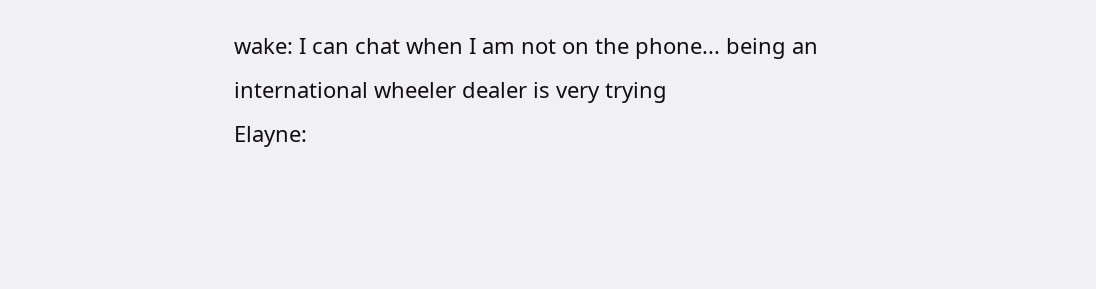wake: I can chat when I am not on the phone... being an international wheeler dealer is very trying
Elayne: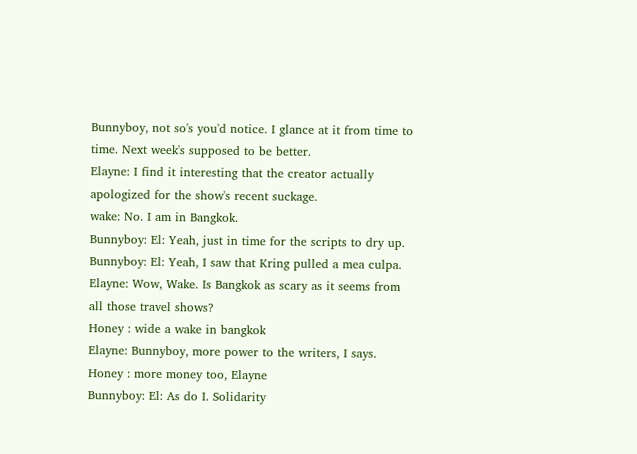Bunnyboy, not so's you'd notice. I glance at it from time to time. Next week's supposed to be better.
Elayne: I find it interesting that the creator actually apologized for the show's recent suckage.
wake: No. I am in Bangkok.
Bunnyboy: El: Yeah, just in time for the scripts to dry up.
Bunnyboy: El: Yeah, I saw that Kring pulled a mea culpa.
Elayne: Wow, Wake. Is Bangkok as scary as it seems from all those travel shows?
Honey : wide a wake in bangkok
Elayne: Bunnyboy, more power to the writers, I says.
Honey : more money too, Elayne
Bunnyboy: El: As do I. Solidarity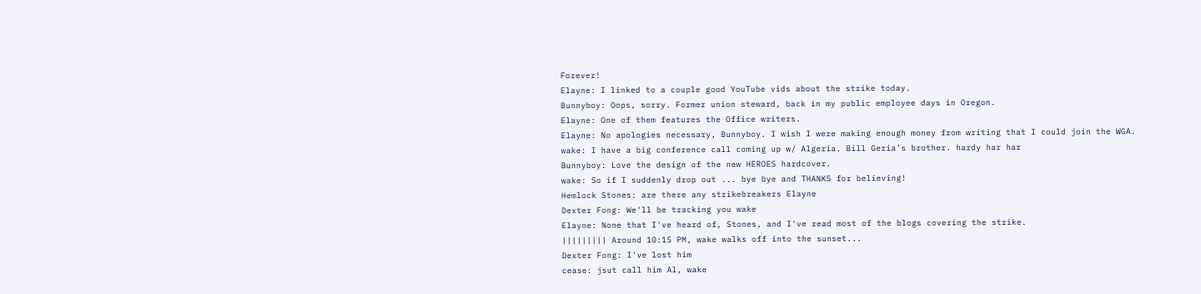Forever!
Elayne: I linked to a couple good YouTube vids about the strike today.
Bunnyboy: Oops, sorry. Former union steward, back in my public employee days in Oregon.
Elayne: One of them features the Office writers.
Elayne: No apologies necessary, Bunnyboy. I wish I were making enough money from writing that I could join the WGA.
wake: I have a big conference call coming up w/ Algeria. Bill Geria's brother. hardy har har
Bunnyboy: Love the design of the new HEROES hardcover.
wake: So if I suddenly drop out ... bye bye and THANKS for believing!
Hemlock Stones: are there any strikebreakers Elayne
Dexter Fong: We'll be tracking you wake
Elayne: None that I've heard of, Stones, and I've read most of the blogs covering the strike.
||||||||| Around 10:15 PM, wake walks off into the sunset...
Dexter Fong: I've lost him
cease: jsut call him Al, wake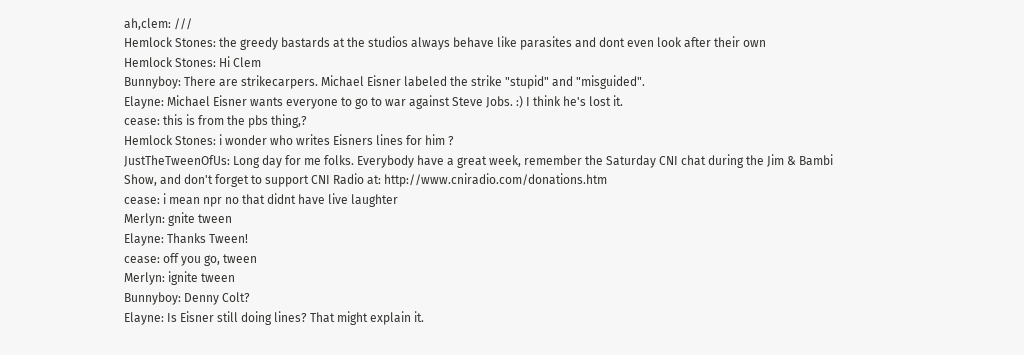ah,clem: ///
Hemlock Stones: the greedy bastards at the studios always behave like parasites and dont even look after their own
Hemlock Stones: Hi Clem
Bunnyboy: There are strikecarpers. Michael Eisner labeled the strike "stupid" and "misguided".
Elayne: Michael Eisner wants everyone to go to war against Steve Jobs. :) I think he's lost it.
cease: this is from the pbs thing,?
Hemlock Stones: i wonder who writes Eisners lines for him ?
JustTheTweenOfUs: Long day for me folks. Everybody have a great week, remember the Saturday CNI chat during the Jim & Bambi Show, and don't forget to support CNI Radio at: http://www.cniradio.com/donations.htm
cease: i mean npr no that didnt have live laughter
Merlyn: gnite tween
Elayne: Thanks Tween!
cease: off you go, tween
Merlyn: ignite tween
Bunnyboy: Denny Colt?
Elayne: Is Eisner still doing lines? That might explain it.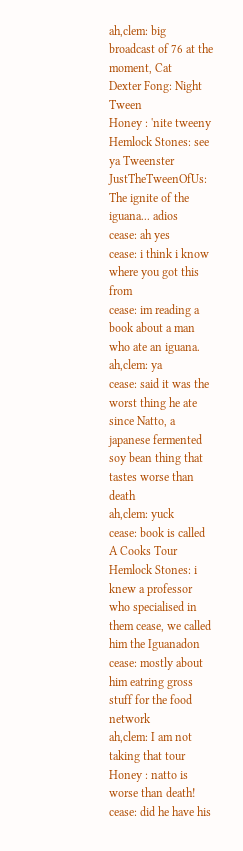ah,clem: big broadcast of 76 at the moment, Cat
Dexter Fong: Night Tween
Honey : 'nite tweeny
Hemlock Stones: see ya Tweenster
JustTheTweenOfUs: The ignite of the iguana... adios
cease: ah yes
cease: i think i know where you got this from
cease: im reading a book about a man who ate an iguana.
ah,clem: ya
cease: said it was the worst thing he ate since Natto, a japanese fermented soy bean thing that tastes worse than death
ah,clem: yuck
cease: book is called A Cooks Tour
Hemlock Stones: i knew a professor who specialised in them cease, we called him the Iguanadon
cease: mostly about him eatring gross stuff for the food network
ah,clem: I am not taking that tour
Honey : natto is worse than death!
cease: did he have his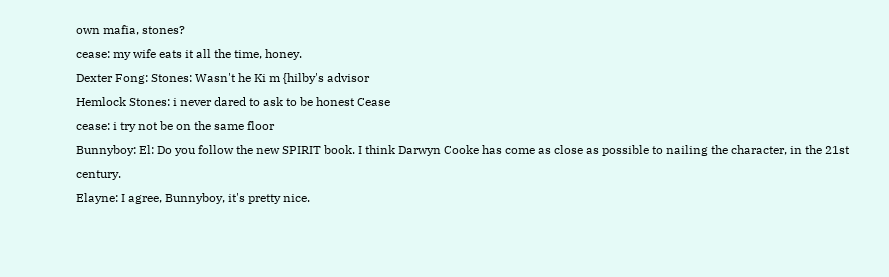own mafia, stones?
cease: my wife eats it all the time, honey.
Dexter Fong: Stones: Wasn't he Ki m {hilby's advisor
Hemlock Stones: i never dared to ask to be honest Cease
cease: i try not be on the same floor
Bunnyboy: El: Do you follow the new SPIRIT book. I think Darwyn Cooke has come as close as possible to nailing the character, in the 21st century.
Elayne: I agree, Bunnyboy, it's pretty nice.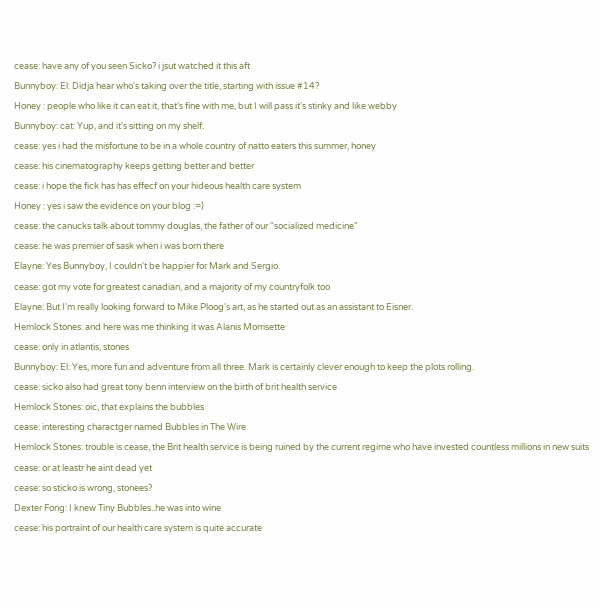cease: have any of you seen Sicko? i jsut watched it this aft
Bunnyboy: El: Didja hear who's taking over the title, starting with issue #14?
Honey : people who like it can eat it, that's fine with me, but I will pass it's stinky and like webby
Bunnyboy: cat: Yup, and it's sitting on my shelf.
cease: yes i had the misfortune to be in a whole country of natto eaters this summer, honey
cease: his cinematography keeps getting better and better
cease: i hope the fick has has effecf on your hideous health care system
Honey : yes i saw the evidence on your blog :=)
cease: the canucks talk about tommy douglas, the father of our "socialized medicine"
cease: he was premier of sask when i was born there
Elayne: Yes Bunnyboy, I couldn't be happier for Mark and Sergio.
cease: got my vote for greatest canadian, and a majority of my countryfolk too
Elayne: But I'm really looking forward to Mike Ploog's art, as he started out as an assistant to Eisner.
Hemlock Stones: and here was me thinking it was Alanis Morrisette
cease: only in atlantis, stones
Bunnyboy: El: Yes, more fun and adventure from all three. Mark is certainly clever enough to keep the plots rolling.
cease: sicko also had great tony benn interview on the birth of brit health service
Hemlock Stones: oic, that explains the bubbles
cease: interesting charactger named Bubbles in The Wire
Hemlock Stones: trouble is cease, the Brit health service is being ruined by the current regime who have invested countless millions in new suits
cease: or at leastr he aint dead yet
cease: so sticko is wrong, stonees?
Dexter Fong: I knew Tiny Bubbles..he was into wine
cease: his portraint of our health care system is quite accurate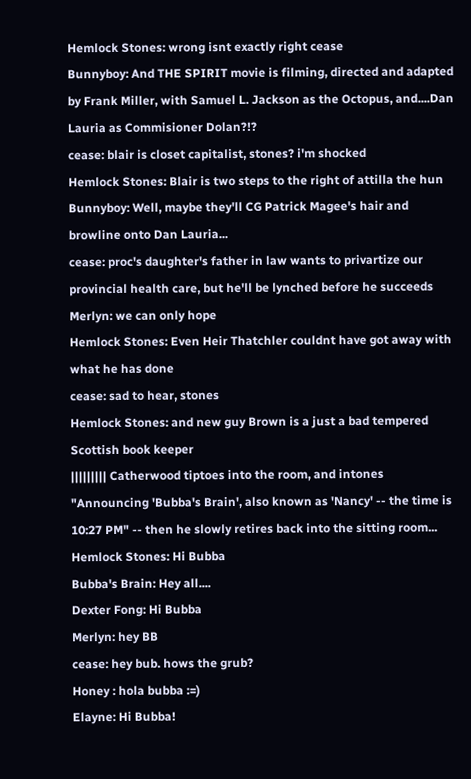Hemlock Stones: wrong isnt exactly right cease
Bunnyboy: And THE SPIRIT movie is filming, directed and adapted by Frank Miller, with Samuel L. Jackson as the Octopus, and....Dan Lauria as Commisioner Dolan?!?
cease: blair is closet capitalist, stones? i'm shocked
Hemlock Stones: Blair is two steps to the right of attilla the hun
Bunnyboy: Well, maybe they'll CG Patrick Magee's hair and browline onto Dan Lauria...
cease: proc's daughter's father in law wants to privartize our provincial health care, but he'll be lynched before he succeeds
Merlyn: we can only hope
Hemlock Stones: Even Heir Thatchler couldnt have got away with what he has done
cease: sad to hear, stones
Hemlock Stones: and new guy Brown is a just a bad tempered Scottish book keeper
||||||||| Catherwood tiptoes into the room, and intones "Announcing 'Bubba's Brain', also known as 'Nancy' -- the time is 10:27 PM" -- then he slowly retires back into the sitting room...
Hemlock Stones: Hi Bubba
Bubba's Brain: Hey all....
Dexter Fong: Hi Bubba
Merlyn: hey BB
cease: hey bub. hows the grub?
Honey : hola bubba :=)
Elayne: Hi Bubba!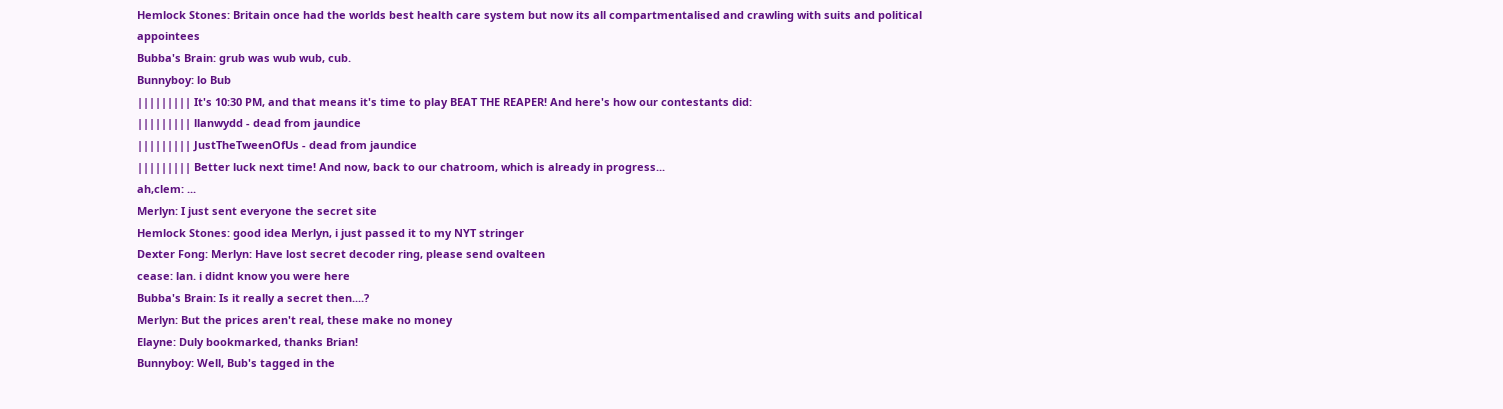Hemlock Stones: Britain once had the worlds best health care system but now its all compartmentalised and crawling with suits and political appointees
Bubba's Brain: grub was wub wub, cub.
Bunnyboy: lo Bub
||||||||| It's 10:30 PM, and that means it's time to play BEAT THE REAPER! And here's how our contestants did:
||||||||| llanwydd - dead from jaundice
||||||||| JustTheTweenOfUs - dead from jaundice
||||||||| Better luck next time! And now, back to our chatroom, which is already in progress...
ah,clem: ...
Merlyn: I just sent everyone the secret site
Hemlock Stones: good idea Merlyn, i just passed it to my NYT stringer
Dexter Fong: Merlyn: Have lost secret decoder ring, please send ovalteen
cease: lan. i didnt know you were here
Bubba's Brain: Is it really a secret then....?
Merlyn: But the prices aren't real, these make no money
Elayne: Duly bookmarked, thanks Brian!
Bunnyboy: Well, Bub's tagged in the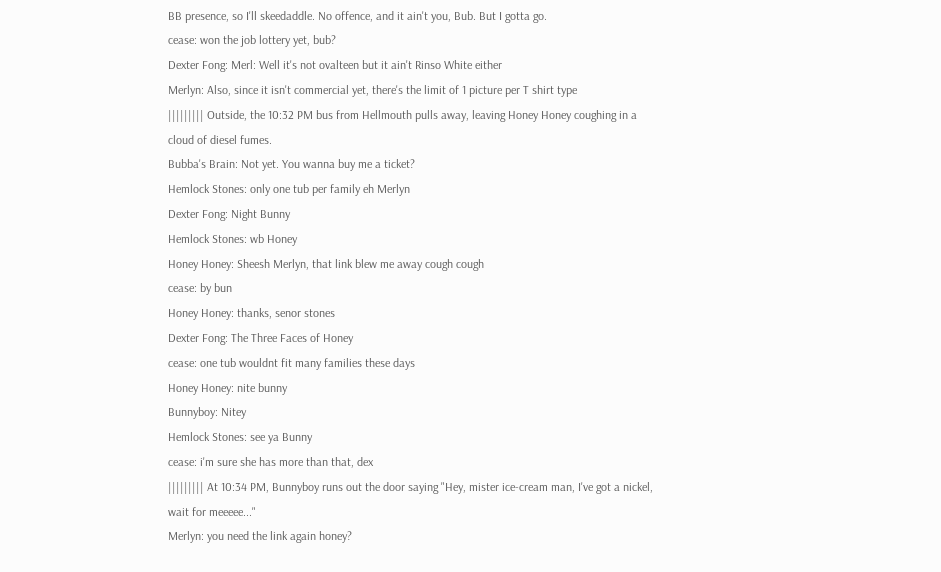BB presence, so I'll skeedaddle. No offence, and it ain't you, Bub. But I gotta go.
cease: won the job lottery yet, bub?
Dexter Fong: Merl: Well it's not ovalteen but it ain't Rinso White either
Merlyn: Also, since it isn't commercial yet, there's the limit of 1 picture per T shirt type
||||||||| Outside, the 10:32 PM bus from Hellmouth pulls away, leaving Honey Honey coughing in a cloud of diesel fumes.
Bubba's Brain: Not yet. You wanna buy me a ticket?
Hemlock Stones: only one tub per family eh Merlyn
Dexter Fong: Night Bunny
Hemlock Stones: wb Honey
Honey Honey: Sheesh Merlyn, that link blew me away cough cough
cease: by bun
Honey Honey: thanks, senor stones
Dexter Fong: The Three Faces of Honey
cease: one tub wouldnt fit many families these days
Honey Honey: nite bunny
Bunnyboy: Nitey
Hemlock Stones: see ya Bunny
cease: i'm sure she has more than that, dex
||||||||| At 10:34 PM, Bunnyboy runs out the door saying "Hey, mister ice-cream man, I've got a nickel, wait for meeeee..."
Merlyn: you need the link again honey?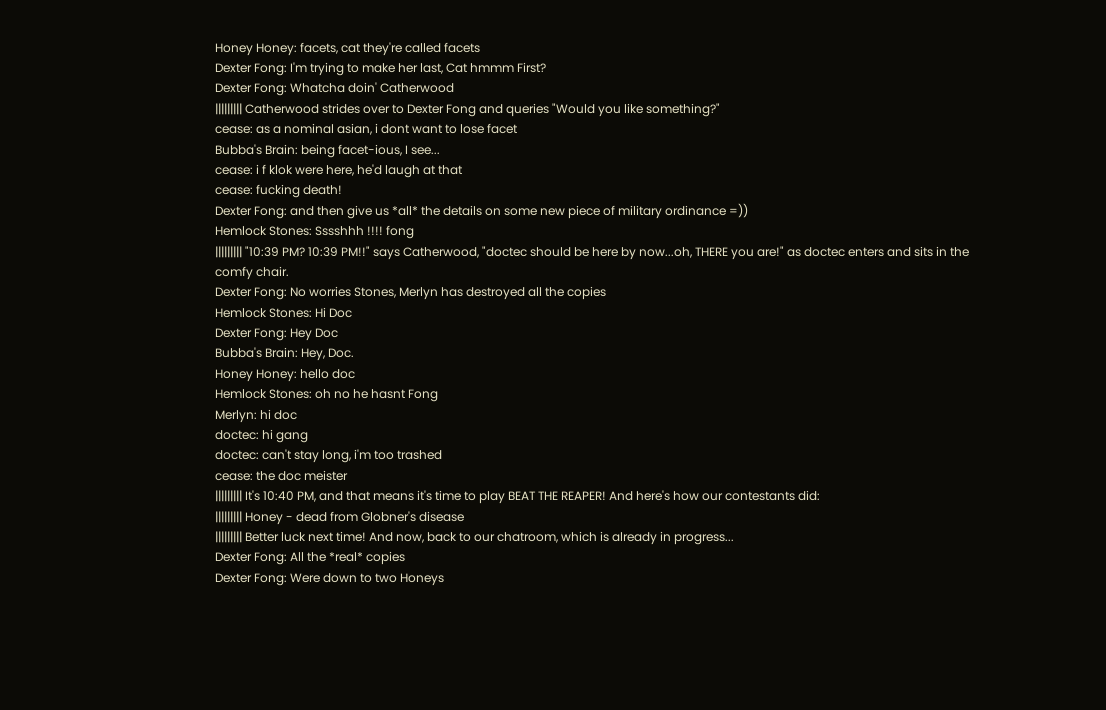Honey Honey: facets, cat they're called facets
Dexter Fong: I'm trying to make her last, Cat hmmm First?
Dexter Fong: Whatcha doin' Catherwood
||||||||| Catherwood strides over to Dexter Fong and queries "Would you like something?"
cease: as a nominal asian, i dont want to lose facet
Bubba's Brain: being facet-ious, I see...
cease: i f klok were here, he'd laugh at that
cease: fucking death!
Dexter Fong: and then give us *all* the details on some new piece of military ordinance =))
Hemlock Stones: Sssshhh !!!! fong
||||||||| "10:39 PM? 10:39 PM!!" says Catherwood, "doctec should be here by now...oh, THERE you are!" as doctec enters and sits in the comfy chair.
Dexter Fong: No worries Stones, Merlyn has destroyed all the copies
Hemlock Stones: Hi Doc
Dexter Fong: Hey Doc
Bubba's Brain: Hey, Doc.
Honey Honey: hello doc
Hemlock Stones: oh no he hasnt Fong
Merlyn: hi doc
doctec: hi gang
doctec: can't stay long, i'm too trashed
cease: the doc meister
||||||||| It's 10:40 PM, and that means it's time to play BEAT THE REAPER! And here's how our contestants did:
||||||||| Honey - dead from Globner's disease
||||||||| Better luck next time! And now, back to our chatroom, which is already in progress...
Dexter Fong: All the *real* copies
Dexter Fong: Were down to two Honeys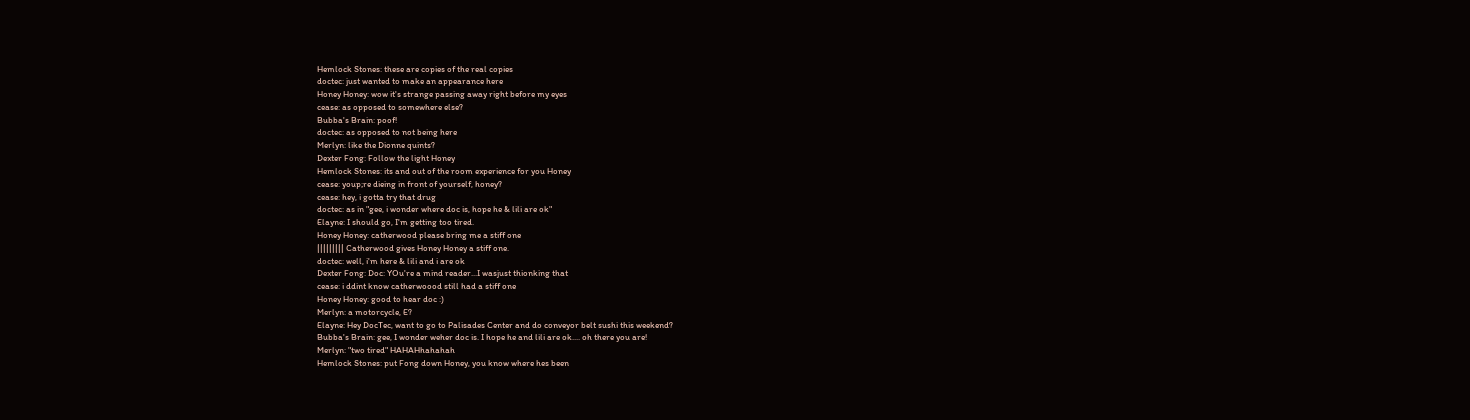Hemlock Stones: these are copies of the real copies
doctec: just wanted to make an appearance here
Honey Honey: wow it's strange passing away right before my eyes
cease: as opposed to somewhere else?
Bubba's Brain: poof!
doctec: as opposed to not being here
Merlyn: like the Dionne quints?
Dexter Fong: Follow the light Honey
Hemlock Stones: its and out of the room experience for you Honey
cease: youp;re dieing in front of yourself, honey?
cease: hey, i gotta try that drug
doctec: as in "gee, i wonder where doc is, hope he & lili are ok"
Elayne: I should go, I'm getting too tired.
Honey Honey: catherwood please bring me a stiff one
||||||||| Catherwood gives Honey Honey a stiff one.
doctec: well, i'm here & lili and i are ok
Dexter Fong: Doc: YOu're a mind reader...I wasjust thionking that
cease: i ddint know catherwoood still had a stiff one
Honey Honey: good to hear doc :)
Merlyn: a motorcycle, E?
Elayne: Hey DocTec, want to go to Palisades Center and do conveyor belt sushi this weekend?
Bubba's Brain: gee, I wonder weher doc is. I hope he and lili are ok.... oh there you are!
Merlyn: "two tired" HAHAHhahahah
Hemlock Stones: put Fong down Honey, you know where hes been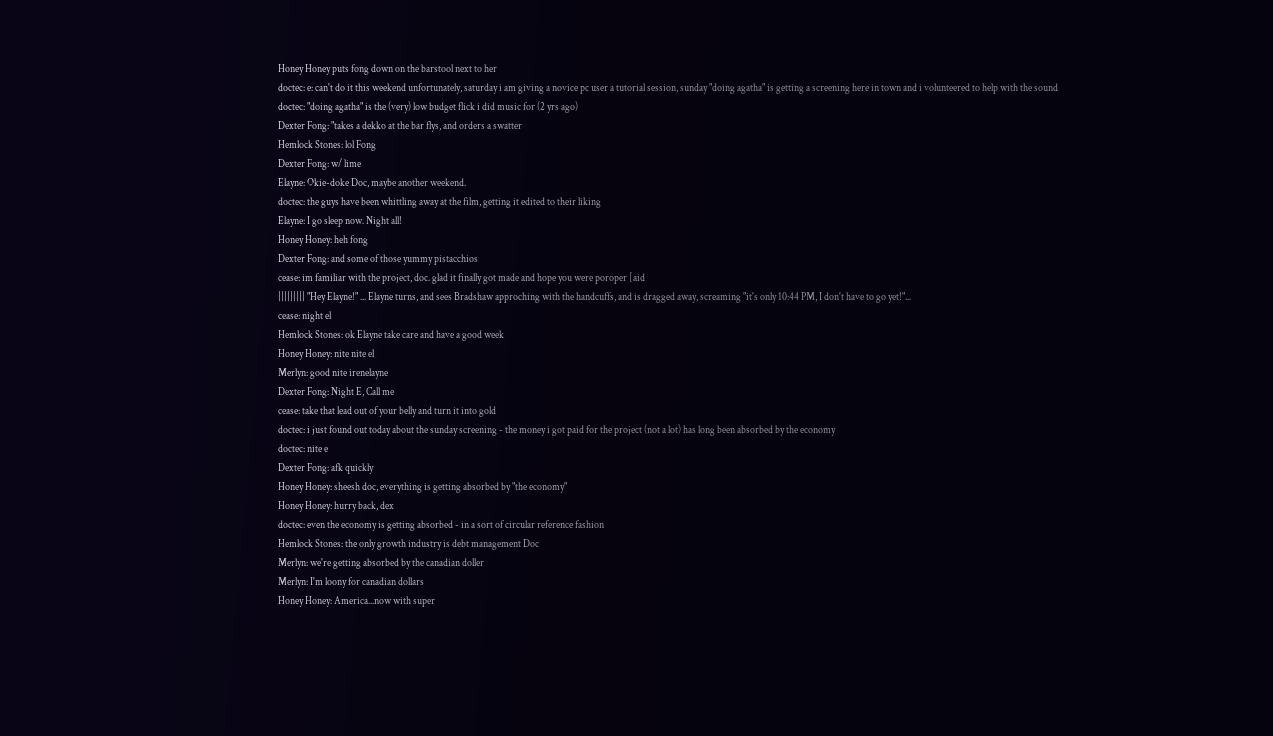Honey Honey puts fong down on the barstool next to her
doctec: e: can't do it this weekend unfortunately, saturday i am giving a novice pc user a tutorial session, sunday "doing agatha" is getting a screening here in town and i volunteered to help with the sound
doctec: "doing agatha" is the (very) low budget flick i did music for (2 yrs ago)
Dexter Fong: "takes a dekko at the bar flys, and orders a swatter
Hemlock Stones: lol Fong
Dexter Fong: w/ lime
Elayne: Okie-doke Doc, maybe another weekend.
doctec: the guys have been whittling away at the film, getting it edited to their liking
Elayne: I go sleep now. Night all!
Honey Honey: heh fong
Dexter Fong: and some of those yummy pistacchios
cease: im familiar with the project, doc. glad it finally got made and hope you were poroper [aid
||||||||| "Hey Elayne!" ... Elayne turns, and sees Bradshaw approching with the handcuffs, and is dragged away, screaming "it's only 10:44 PM, I don't have to go yet!"...
cease: night el
Hemlock Stones: ok Elayne take care and have a good week
Honey Honey: nite nite el
Merlyn: good nite irenelayne
Dexter Fong: Night E, Call me
cease: take that lead out of your belly and turn it into gold
doctec: i just found out today about the sunday screening - the money i got paid for the project (not a lot) has long been absorbed by the economy
doctec: nite e
Dexter Fong: afk quickly
Honey Honey: sheesh doc, everything is getting absorbed by "the economy"
Honey Honey: hurry back, dex
doctec: even the economy is getting absorbed - in a sort of circular reference fashion
Hemlock Stones: the only growth industry is debt management Doc
Merlyn: we're getting absorbed by the canadian doller
Merlyn: I'm loony for canadian dollars
Honey Honey: America...now with super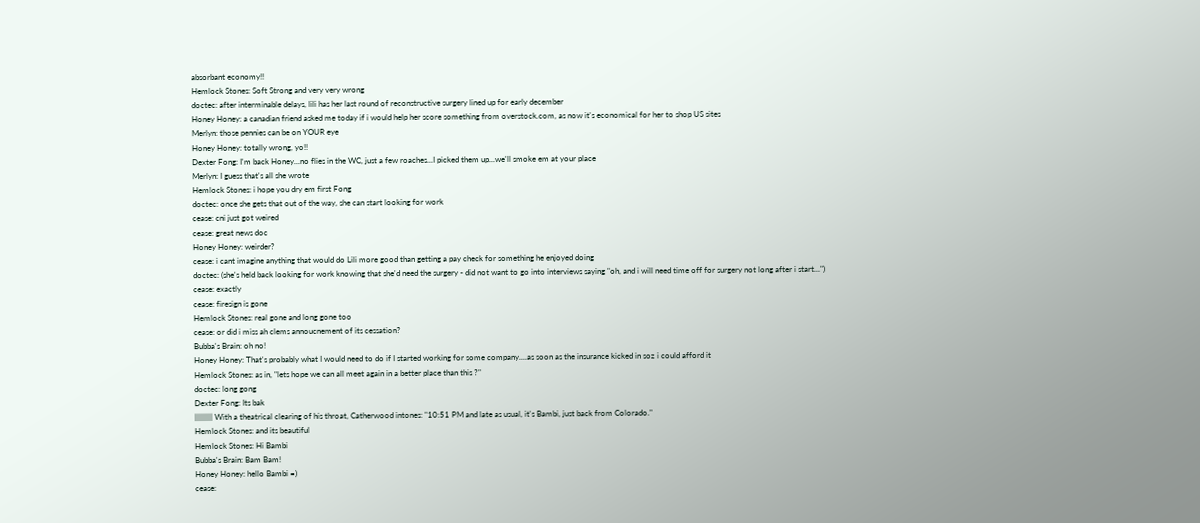absorbant economy!!
Hemlock Stones: Soft Strong and very very wrong
doctec: after interminable delays, lili has her last round of reconstructive surgery lined up for early december
Honey Honey: a canadian friend asked me today if i would help her score something from overstock.com, as now it's economical for her to shop US sites
Merlyn: those pennies can be on YOUR eye
Honey Honey: totally wrong, yo!!
Dexter Fong: I'm back Honey...no flies in the WC, just a few roaches...I picked them up...we'll smoke em at your place
Merlyn: I guess that's all she wrote
Hemlock Stones: i hope you dry em first Fong
doctec: once she gets that out of the way, she can start looking for work
cease: cni just got weired
cease: great news doc
Honey Honey: weirder?
cease: i cant imagine anything that would do Lili more good than getting a pay check for something he enjoyed doing
doctec: (she's held back looking for work knowing that she'd need the surgery - did not want to go into interviews saying "oh, and i will need time off for surgery not long after i start...")
cease: exactly
cease: firesign is gone
Hemlock Stones: real gone and long gone too
cease: or did i miss ah clems annoucnement of its cessation?
Bubba's Brain: oh no!
Honey Honey: That's probably what I would need to do if I started working for some company....as soon as the insurance kicked in soz i could afford it
Hemlock Stones: as in, "lets hope we can all meet again in a better place than this ?"
doctec: long gong
Dexter Fong: Its bak
||||||||| With a theatrical clearing of his throat, Catherwood intones: "10:51 PM and late as usual, it's Bambi, just back from Colorado."
Hemlock Stones: and its beautiful
Hemlock Stones: Hi Bambi
Bubba's Brain: Bam Bam!
Honey Honey: hello Bambi =)
cease: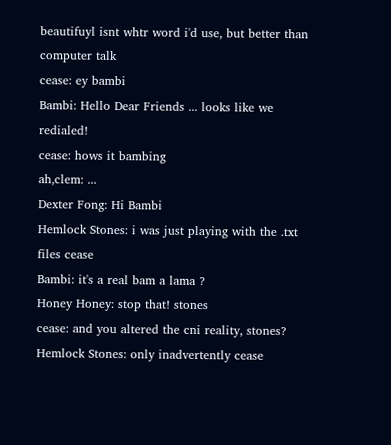beautifuyl isnt whtr word i'd use, but better than computer talk
cease: ey bambi
Bambi: Hello Dear Friends ... looks like we redialed!
cease: hows it bambing
ah,clem: ...
Dexter Fong: Hi Bambi
Hemlock Stones: i was just playing with the .txt files cease
Bambi: it's a real bam a lama ?
Honey Honey: stop that! stones
cease: and you altered the cni reality, stones?
Hemlock Stones: only inadvertently cease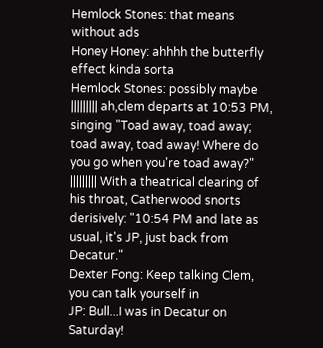Hemlock Stones: that means without ads
Honey Honey: ahhhh the butterfly effect kinda sorta
Hemlock Stones: possibly maybe
||||||||| ah,clem departs at 10:53 PM, singing "Toad away, toad away; toad away, toad away! Where do you go when you're toad away?"
||||||||| With a theatrical clearing of his throat, Catherwood snorts derisively: "10:54 PM and late as usual, it's JP, just back from Decatur."
Dexter Fong: Keep talking Clem, you can talk yourself in
JP: Bull...I was in Decatur on Saturday!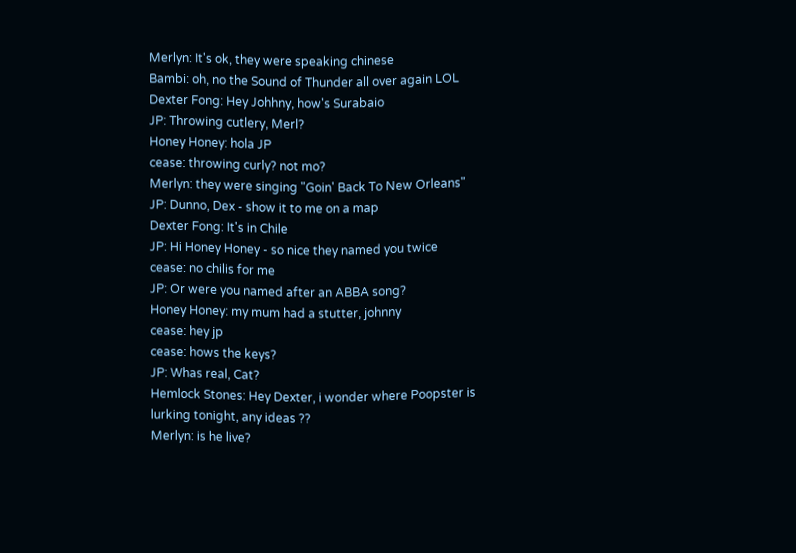Merlyn: It's ok, they were speaking chinese
Bambi: oh, no the Sound of Thunder all over again LOL
Dexter Fong: Hey Johhny, how's Surabaio
JP: Throwing cutlery, Merl?
Honey Honey: hola JP
cease: throwing curly? not mo?
Merlyn: they were singing "Goin' Back To New Orleans"
JP: Dunno, Dex - show it to me on a map
Dexter Fong: It's in Chile
JP: Hi Honey Honey - so nice they named you twice
cease: no chilis for me
JP: Or were you named after an ABBA song?
Honey Honey: my mum had a stutter, johnny
cease: hey jp
cease: hows the keys?
JP: Whas real, Cat?
Hemlock Stones: Hey Dexter, i wonder where Poopster is lurking tonight, any ideas ??
Merlyn: is he live?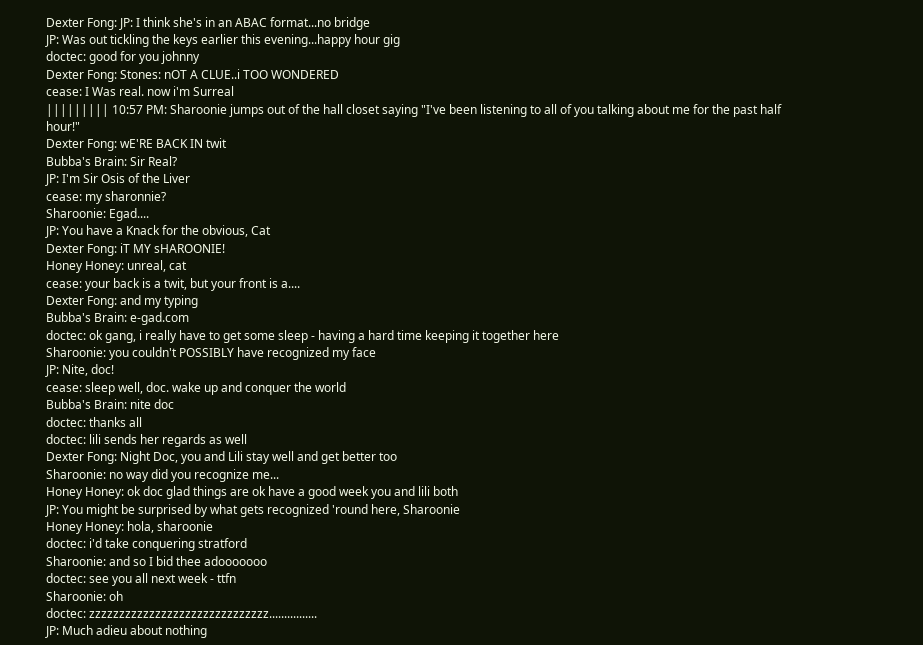Dexter Fong: JP: I think she's in an ABAC format...no bridge
JP: Was out tickling the keys earlier this evening...happy hour gig
doctec: good for you johnny
Dexter Fong: Stones: nOT A CLUE..i TOO WONDERED
cease: I Was real. now i'm Surreal
||||||||| 10:57 PM: Sharoonie jumps out of the hall closet saying "I've been listening to all of you talking about me for the past half hour!"
Dexter Fong: wE'RE BACK IN twit
Bubba's Brain: Sir Real?
JP: I'm Sir Osis of the Liver
cease: my sharonnie?
Sharoonie: Egad....
JP: You have a Knack for the obvious, Cat
Dexter Fong: iT MY sHAROONIE!
Honey Honey: unreal, cat
cease: your back is a twit, but your front is a....
Dexter Fong: and my typing
Bubba's Brain: e-gad.com
doctec: ok gang, i really have to get some sleep - having a hard time keeping it together here
Sharoonie: you couldn't POSSIBLY have recognized my face
JP: Nite, doc!
cease: sleep well, doc. wake up and conquer the world
Bubba's Brain: nite doc
doctec: thanks all
doctec: lili sends her regards as well
Dexter Fong: Night Doc, you and Lili stay well and get better too
Sharoonie: no way did you recognize me...
Honey Honey: ok doc glad things are ok have a good week you and lili both
JP: You might be surprised by what gets recognized 'round here, Sharoonie
Honey Honey: hola, sharoonie
doctec: i'd take conquering stratford
Sharoonie: and so I bid thee adooooooo
doctec: see you all next week - ttfn
Sharoonie: oh
doctec: zzzzzzzzzzzzzzzzzzzzzzzzzzzzzz................
JP: Much adieu about nothing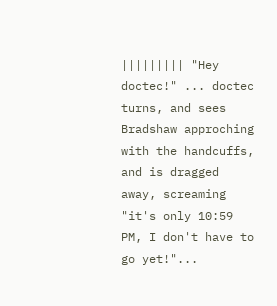||||||||| "Hey doctec!" ... doctec turns, and sees Bradshaw approching with the handcuffs, and is dragged away, screaming "it's only 10:59 PM, I don't have to go yet!"...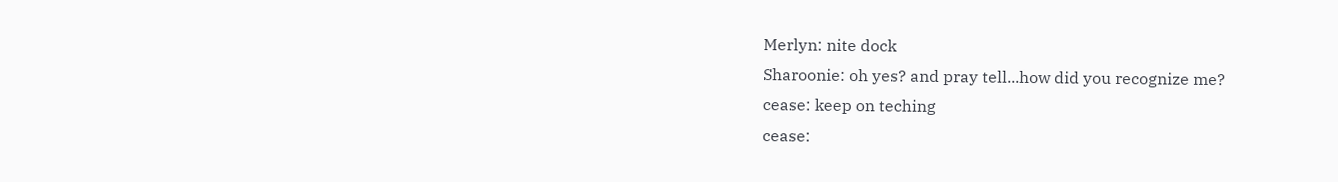Merlyn: nite dock
Sharoonie: oh yes? and pray tell...how did you recognize me?
cease: keep on teching
cease: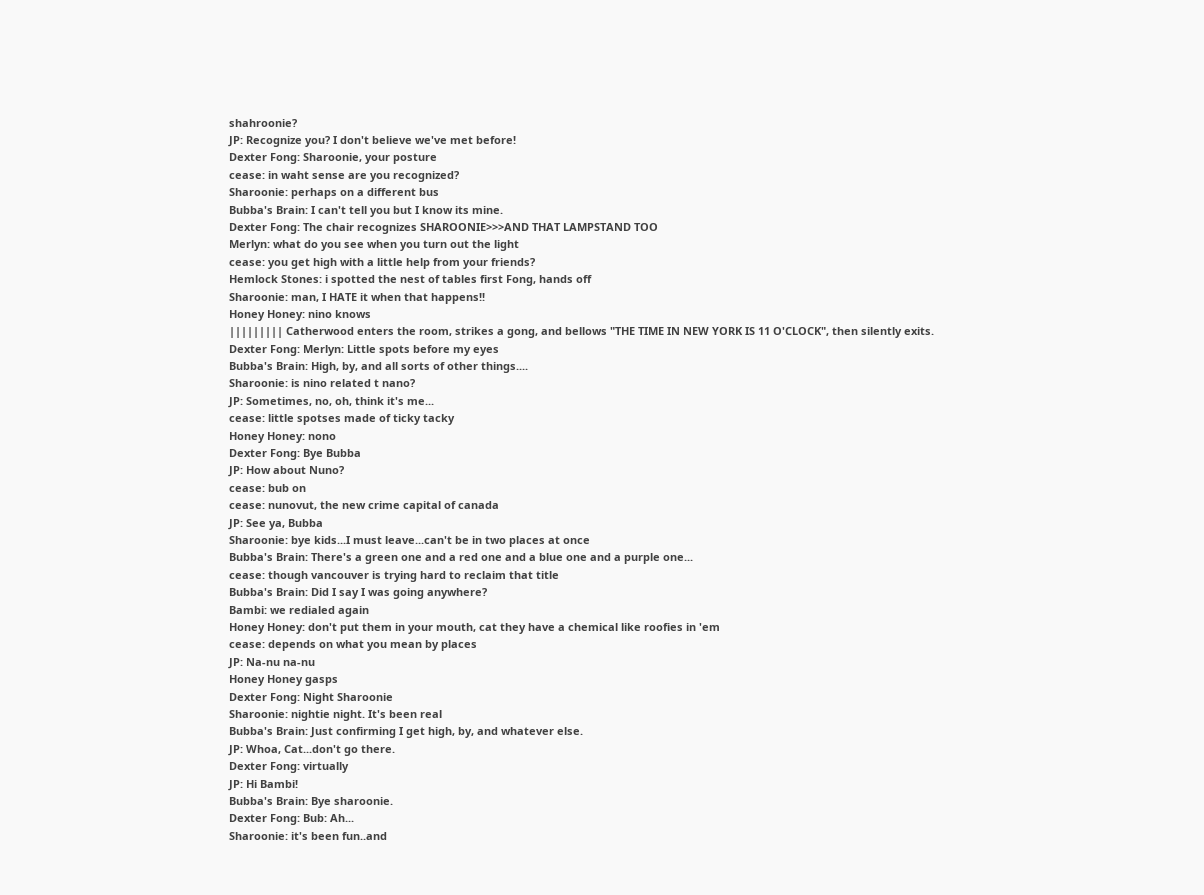shahroonie?
JP: Recognize you? I don't believe we've met before!
Dexter Fong: Sharoonie, your posture
cease: in waht sense are you recognized?
Sharoonie: perhaps on a different bus
Bubba's Brain: I can't tell you but I know its mine.
Dexter Fong: The chair recognizes SHAROONIE>>>AND THAT LAMPSTAND TOO
Merlyn: what do you see when you turn out the light
cease: you get high with a little help from your friends?
Hemlock Stones: i spotted the nest of tables first Fong, hands off
Sharoonie: man, I HATE it when that happens!!
Honey Honey: nino knows
||||||||| Catherwood enters the room, strikes a gong, and bellows "THE TIME IN NEW YORK IS 11 O'CLOCK", then silently exits.
Dexter Fong: Merlyn: Little spots before my eyes
Bubba's Brain: High, by, and all sorts of other things....
Sharoonie: is nino related t nano?
JP: Sometimes, no, oh, think it's me...
cease: little spotses made of ticky tacky
Honey Honey: nono
Dexter Fong: Bye Bubba
JP: How about Nuno?
cease: bub on
cease: nunovut, the new crime capital of canada
JP: See ya, Bubba
Sharoonie: bye kids...I must leave...can't be in two places at once
Bubba's Brain: There's a green one and a red one and a blue one and a purple one...
cease: though vancouver is trying hard to reclaim that title
Bubba's Brain: Did I say I was going anywhere?
Bambi: we redialed again
Honey Honey: don't put them in your mouth, cat they have a chemical like roofies in 'em
cease: depends on what you mean by places
JP: Na-nu na-nu
Honey Honey gasps
Dexter Fong: Night Sharoonie
Sharoonie: nightie night. It's been real
Bubba's Brain: Just confirming I get high, by, and whatever else.
JP: Whoa, Cat...don't go there.
Dexter Fong: virtually
JP: Hi Bambi!
Bubba's Brain: Bye sharoonie.
Dexter Fong: Bub: Ah...
Sharoonie: it's been fun..and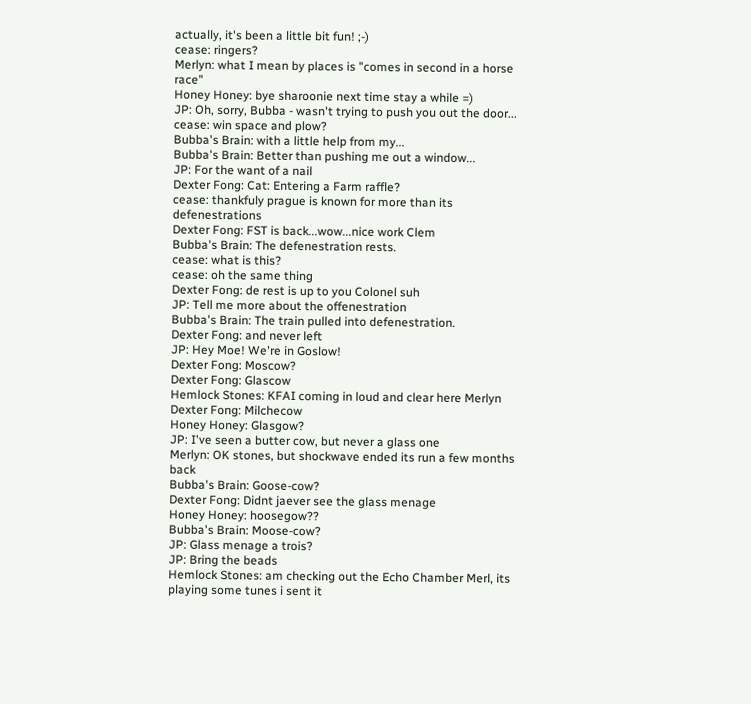actually, it's been a little bit fun! ;-)
cease: ringers?
Merlyn: what I mean by places is "comes in second in a horse race"
Honey Honey: bye sharoonie next time stay a while =)
JP: Oh, sorry, Bubba - wasn't trying to push you out the door...
cease: win space and plow?
Bubba's Brain: with a little help from my...
Bubba's Brain: Better than pushing me out a window...
JP: For the want of a nail
Dexter Fong: Cat: Entering a Farm raffle?
cease: thankfuly prague is known for more than its defenestrations
Dexter Fong: FST is back...wow...nice work Clem
Bubba's Brain: The defenestration rests.
cease: what is this?
cease: oh the same thing
Dexter Fong: de rest is up to you Colonel suh
JP: Tell me more about the offenestration
Bubba's Brain: The train pulled into defenestration.
Dexter Fong: and never left
JP: Hey Moe! We're in Goslow!
Dexter Fong: Moscow?
Dexter Fong: Glascow
Hemlock Stones: KFAI coming in loud and clear here Merlyn
Dexter Fong: Milchecow
Honey Honey: Glasgow?
JP: I've seen a butter cow, but never a glass one
Merlyn: OK stones, but shockwave ended its run a few months back
Bubba's Brain: Goose-cow?
Dexter Fong: Didnt jaever see the glass menage
Honey Honey: hoosegow??
Bubba's Brain: Moose-cow?
JP: Glass menage a trois?
JP: Bring the beads
Hemlock Stones: am checking out the Echo Chamber Merl, its playing some tunes i sent it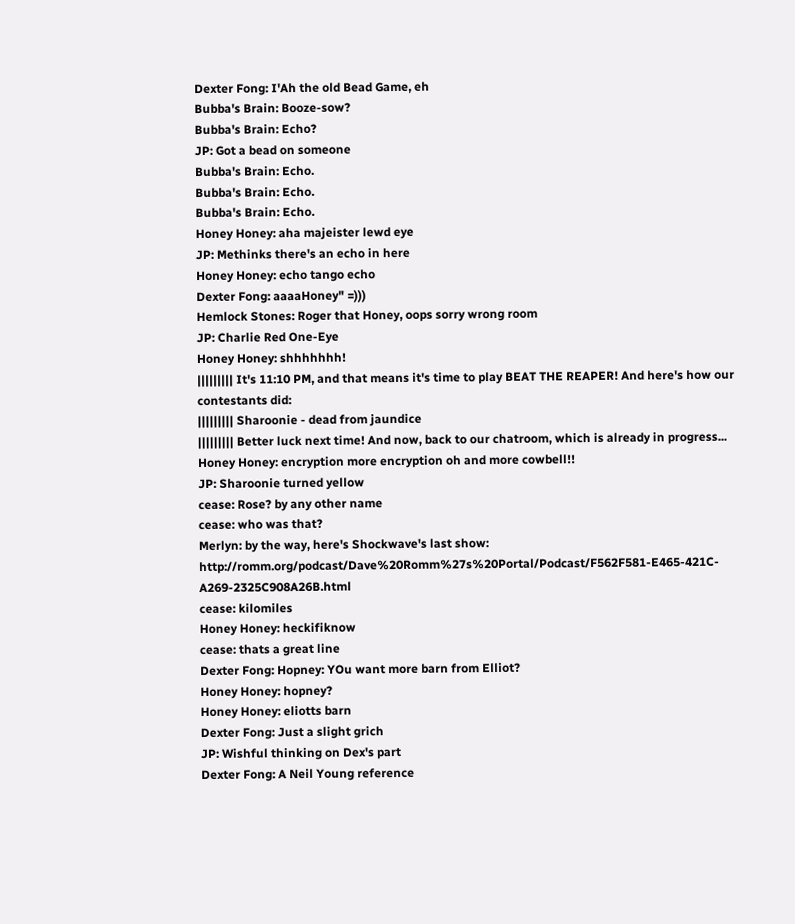Dexter Fong: I'Ah the old Bead Game, eh
Bubba's Brain: Booze-sow?
Bubba's Brain: Echo?
JP: Got a bead on someone
Bubba's Brain: Echo.
Bubba's Brain: Echo.
Bubba's Brain: Echo.
Honey Honey: aha majeister lewd eye
JP: Methinks there's an echo in here
Honey Honey: echo tango echo
Dexter Fong: aaaaHoney" =)))
Hemlock Stones: Roger that Honey, oops sorry wrong room
JP: Charlie Red One-Eye
Honey Honey: shhhhhhh!
||||||||| It's 11:10 PM, and that means it's time to play BEAT THE REAPER! And here's how our contestants did:
||||||||| Sharoonie - dead from jaundice
||||||||| Better luck next time! And now, back to our chatroom, which is already in progress...
Honey Honey: encryption more encryption oh and more cowbell!!
JP: Sharoonie turned yellow
cease: Rose? by any other name
cease: who was that?
Merlyn: by the way, here's Shockwave's last show: http://romm.org/podcast/Dave%20Romm%27s%20Portal/Podcast/F562F581-E465-421C-A269-2325C908A26B.html
cease: kilomiles
Honey Honey: heckifiknow
cease: thats a great line
Dexter Fong: Hopney: YOu want more barn from Elliot?
Honey Honey: hopney?
Honey Honey: eliotts barn
Dexter Fong: Just a slight grich
JP: Wishful thinking on Dex's part
Dexter Fong: A Neil Young reference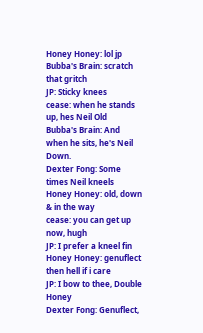Honey Honey: lol jp
Bubba's Brain: scratch that gritch
JP: Sticky knees
cease: when he stands up, hes Neil Old
Bubba's Brain: And when he sits, he's Neil Down.
Dexter Fong: Some times Neil kneels
Honey Honey: old, down & in the way
cease: you can get up now, hugh
JP: I prefer a kneel fin
Honey Honey: genuflect then hell if i care
JP: I bow to thee, Double Honey
Dexter Fong: Genuflect,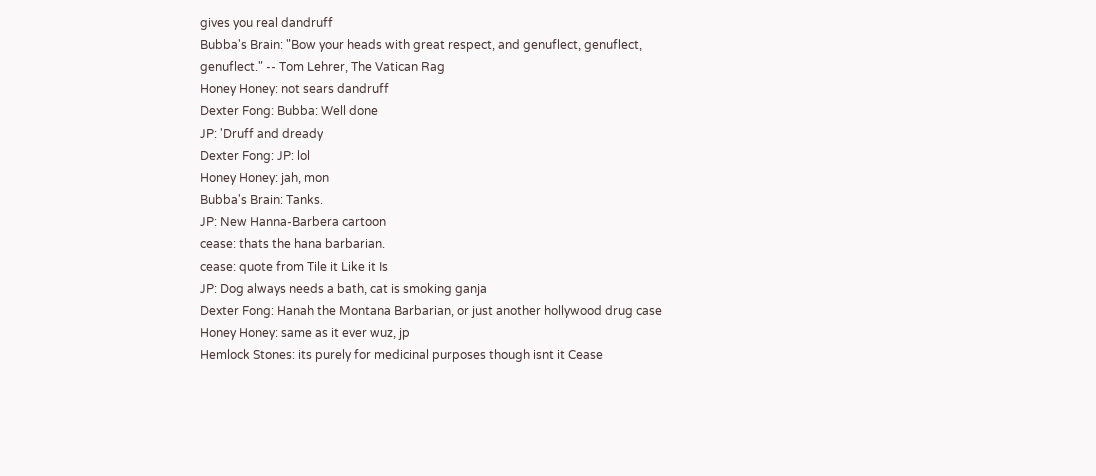gives you real dandruff
Bubba's Brain: "Bow your heads with great respect, and genuflect, genuflect, genuflect." -- Tom Lehrer, The Vatican Rag
Honey Honey: not sears dandruff
Dexter Fong: Bubba: Well done
JP: 'Druff and dready
Dexter Fong: JP: lol
Honey Honey: jah, mon
Bubba's Brain: Tanks.
JP: New Hanna-Barbera cartoon
cease: thats the hana barbarian.
cease: quote from Tile it Like it Is
JP: Dog always needs a bath, cat is smoking ganja
Dexter Fong: Hanah the Montana Barbarian, or just another hollywood drug case
Honey Honey: same as it ever wuz, jp
Hemlock Stones: its purely for medicinal purposes though isnt it Cease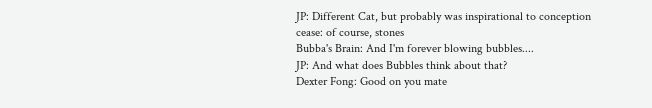JP: Different Cat, but probably was inspirational to conception
cease: of course, stones
Bubba's Brain: And I'm forever blowing bubbles....
JP: And what does Bubbles think about that?
Dexter Fong: Good on you mate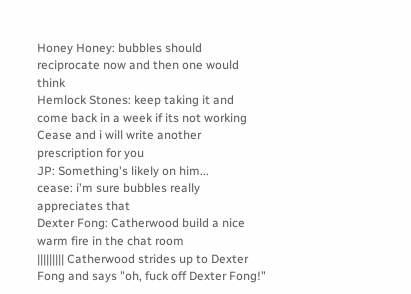Honey Honey: bubbles should reciprocate now and then one would think
Hemlock Stones: keep taking it and come back in a week if its not working Cease and i will write another prescription for you
JP: Something's likely on him...
cease: i'm sure bubbles really appreciates that
Dexter Fong: Catherwood build a nice warm fire in the chat room
||||||||| Catherwood strides up to Dexter Fong and says "oh, fuck off Dexter Fong!"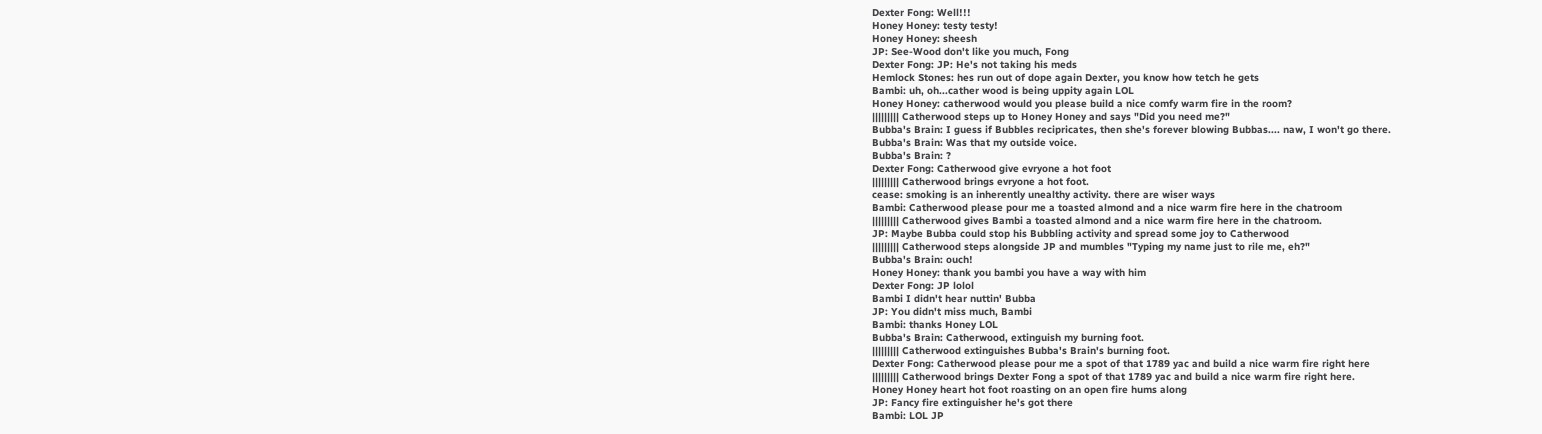Dexter Fong: Well!!!
Honey Honey: testy testy!
Honey Honey: sheesh
JP: See-Wood don't like you much, Fong
Dexter Fong: JP: He's not taking his meds
Hemlock Stones: hes run out of dope again Dexter, you know how tetch he gets
Bambi: uh, oh...cather wood is being uppity again LOL
Honey Honey: catherwood would you please build a nice comfy warm fire in the room?
||||||||| Catherwood steps up to Honey Honey and says "Did you need me?"
Bubba's Brain: I guess if Bubbles recipricates, then she's forever blowing Bubbas.... naw, I won't go there.
Bubba's Brain: Was that my outside voice.
Bubba's Brain: ?
Dexter Fong: Catherwood give evryone a hot foot
||||||||| Catherwood brings evryone a hot foot.
cease: smoking is an inherently unealthy activity. there are wiser ways
Bambi: Catherwood please pour me a toasted almond and a nice warm fire here in the chatroom
||||||||| Catherwood gives Bambi a toasted almond and a nice warm fire here in the chatroom.
JP: Maybe Bubba could stop his Bubbling activity and spread some joy to Catherwood
||||||||| Catherwood steps alongside JP and mumbles "Typing my name just to rile me, eh?"
Bubba's Brain: ouch!
Honey Honey: thank you bambi you have a way with him
Dexter Fong: JP lolol
Bambi I didn't hear nuttin' Bubba
JP: You didn't miss much, Bambi
Bambi: thanks Honey LOL
Bubba's Brain: Catherwood, extinguish my burning foot.
||||||||| Catherwood extinguishes Bubba's Brain's burning foot.
Dexter Fong: Catherwood please pour me a spot of that 1789 yac and build a nice warm fire right here
||||||||| Catherwood brings Dexter Fong a spot of that 1789 yac and build a nice warm fire right here.
Honey Honey heart hot foot roasting on an open fire hums along
JP: Fancy fire extinguisher he's got there
Bambi: LOL JP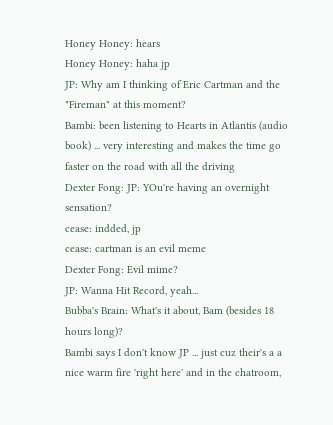Honey Honey: hears
Honey Honey: haha jp
JP: Why am I thinking of Eric Cartman and the "Fireman" at this moment?
Bambi: been listening to Hearts in Atlantis (audio book) ... very interesting and makes the time go faster on the road with all the driving
Dexter Fong: JP: YOu're having an overnight sensation?
cease: indded, jp
cease: cartman is an evil meme
Dexter Fong: Evil mime?
JP: Wanna Hit Record, yeah...
Bubba's Brain: What's it about, Bam (besides 18 hours long)?
Bambi says I don't know JP ... just cuz their's a a nice warm fire 'right here' and in the chatroom,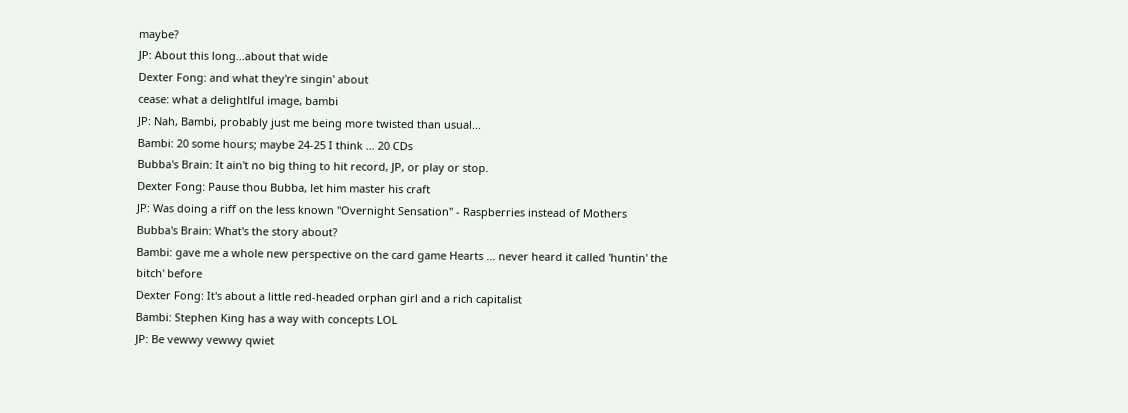maybe?
JP: About this long...about that wide
Dexter Fong: and what they're singin' about
cease: what a delightlful image, bambi
JP: Nah, Bambi, probably just me being more twisted than usual...
Bambi: 20 some hours; maybe 24-25 I think ... 20 CDs
Bubba's Brain: It ain't no big thing to hit record, JP, or play or stop.
Dexter Fong: Pause thou Bubba, let him master his craft
JP: Was doing a riff on the less known "Overnight Sensation" - Raspberries instead of Mothers
Bubba's Brain: What's the story about?
Bambi: gave me a whole new perspective on the card game Hearts ... never heard it called 'huntin' the bitch' before
Dexter Fong: It's about a little red-headed orphan girl and a rich capitalist
Bambi: Stephen King has a way with concepts LOL
JP: Be vewwy vewwy qwiet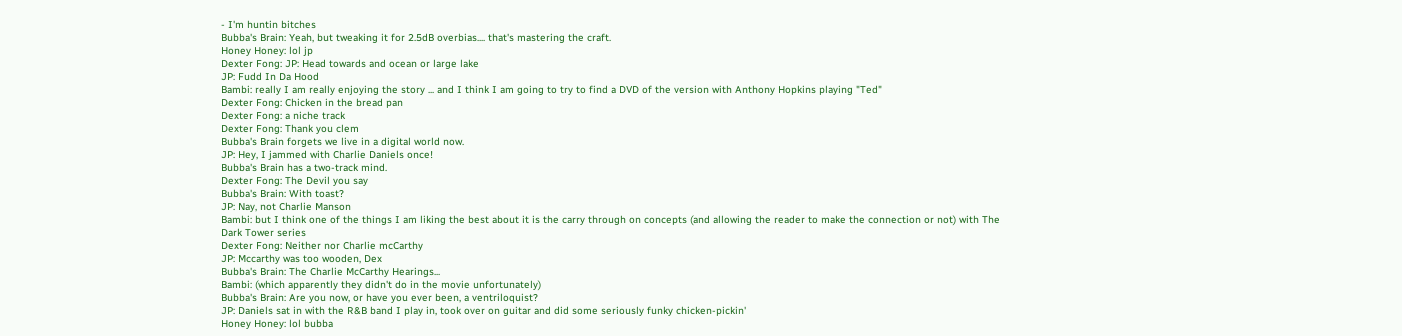- I'm huntin bitches
Bubba's Brain: Yeah, but tweaking it for 2.5dB overbias.... that's mastering the craft.
Honey Honey: lol jp
Dexter Fong: JP: Head towards and ocean or large lake
JP: Fudd In Da Hood
Bambi: really I am really enjoying the story ... and I think I am going to try to find a DVD of the version with Anthony Hopkins playing "Ted"
Dexter Fong: Chicken in the bread pan
Dexter Fong: a niche track
Dexter Fong: Thank you clem
Bubba's Brain forgets we live in a digital world now.
JP: Hey, I jammed with Charlie Daniels once!
Bubba's Brain has a two-track mind.
Dexter Fong: The Devil you say
Bubba's Brain: With toast?
JP: Nay, not Charlie Manson
Bambi: but I think one of the things I am liking the best about it is the carry through on concepts (and allowing the reader to make the connection or not) with The Dark Tower series
Dexter Fong: Neither nor Charlie mcCarthy
JP: Mccarthy was too wooden, Dex
Bubba's Brain: The Charlie McCarthy Hearings...
Bambi: (which apparently they didn't do in the movie unfortunately)
Bubba's Brain: Are you now, or have you ever been, a ventriloquist?
JP: Daniels sat in with the R&B band I play in, took over on guitar and did some seriously funky chicken-pickin'
Honey Honey: lol bubba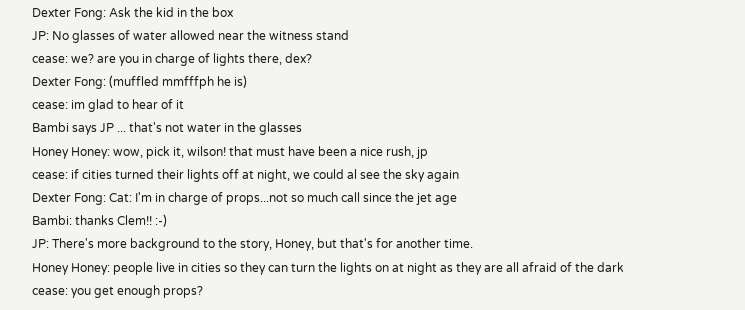Dexter Fong: Ask the kid in the box
JP: No glasses of water allowed near the witness stand
cease: we? are you in charge of lights there, dex?
Dexter Fong: (muffled mmfffph he is)
cease: im glad to hear of it
Bambi says JP ... that's not water in the glasses
Honey Honey: wow, pick it, wilson! that must have been a nice rush, jp
cease: if cities turned their lights off at night, we could al see the sky again
Dexter Fong: Cat: I'm in charge of props...not so much call since the jet age
Bambi: thanks Clem!! :-)
JP: There's more background to the story, Honey, but that's for another time.
Honey Honey: people live in cities so they can turn the lights on at night as they are all afraid of the dark
cease: you get enough props?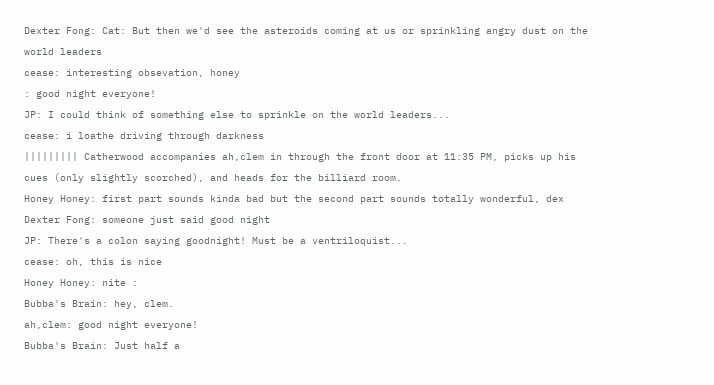Dexter Fong: Cat: But then we'd see the asteroids coming at us or sprinkling angry dust on the world leaders
cease: interesting obsevation, honey
: good night everyone!
JP: I could think of something else to sprinkle on the world leaders...
cease: i loathe driving through darkness
||||||||| Catherwood accompanies ah,clem in through the front door at 11:35 PM, picks up his cues (only slightly scorched), and heads for the billiard room.
Honey Honey: first part sounds kinda bad but the second part sounds totally wonderful, dex
Dexter Fong: someone just said good night
JP: There's a colon saying goodnight! Must be a ventriloquist...
cease: oh, this is nice
Honey Honey: nite :
Bubba's Brain: hey, clem.
ah,clem: good night everyone!
Bubba's Brain: Just half a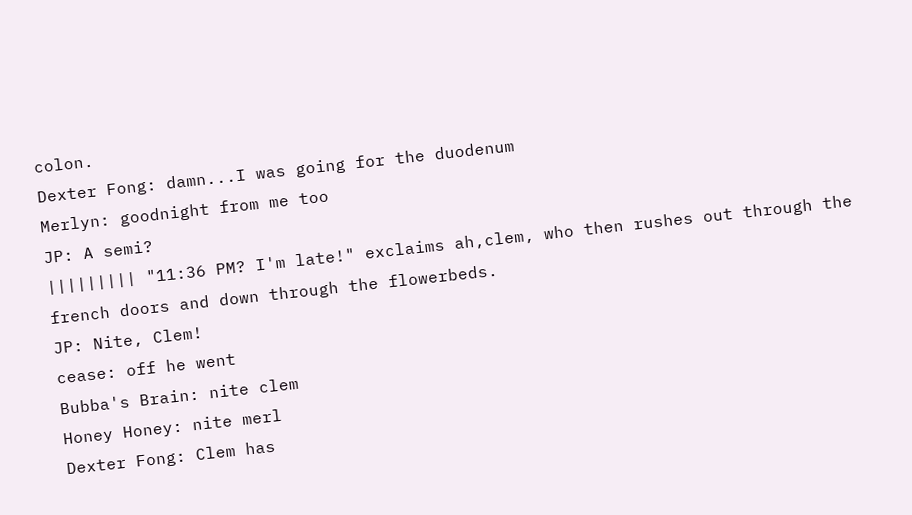colon.
Dexter Fong: damn...I was going for the duodenum
Merlyn: goodnight from me too
JP: A semi?
||||||||| "11:36 PM? I'm late!" exclaims ah,clem, who then rushes out through the french doors and down through the flowerbeds.
JP: Nite, Clem!
cease: off he went
Bubba's Brain: nite clem
Honey Honey: nite merl
Dexter Fong: Clem has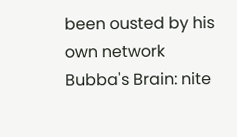been ousted by his own network
Bubba's Brain: nite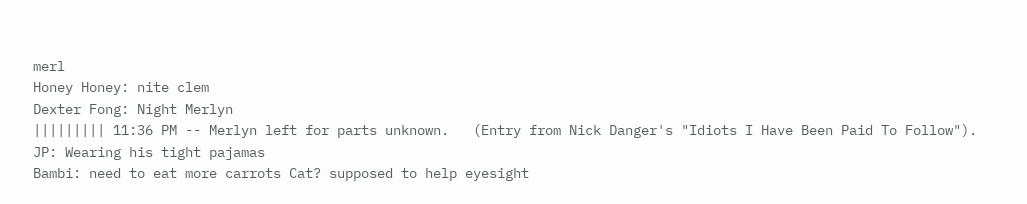merl
Honey Honey: nite clem
Dexter Fong: Night Merlyn
||||||||| 11:36 PM -- Merlyn left for parts unknown.   (Entry from Nick Danger's "Idiots I Have Been Paid To Follow").
JP: Wearing his tight pajamas
Bambi: need to eat more carrots Cat? supposed to help eyesight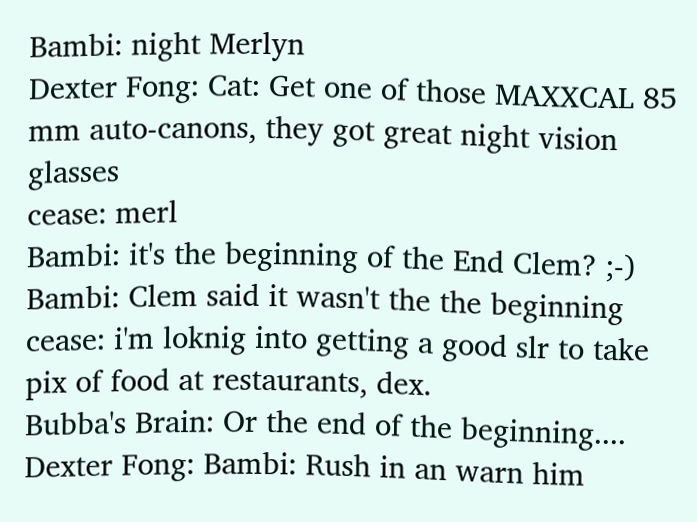Bambi: night Merlyn
Dexter Fong: Cat: Get one of those MAXXCAL 85 mm auto-canons, they got great night vision glasses
cease: merl
Bambi: it's the beginning of the End Clem? ;-)
Bambi: Clem said it wasn't the the beginning
cease: i'm loknig into getting a good slr to take pix of food at restaurants, dex.
Bubba's Brain: Or the end of the beginning....
Dexter Fong: Bambi: Rush in an warn him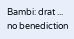Bambi: drat ... no benediction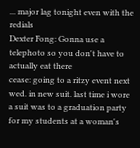... major lag tonight even with the redials
Dexter Fong: Gonna use a telephoto so you don't have to actually eat there
cease: going to a ritzy event next wed. in new suit. last time i wore a suit was to a graduation party for my students at a woman's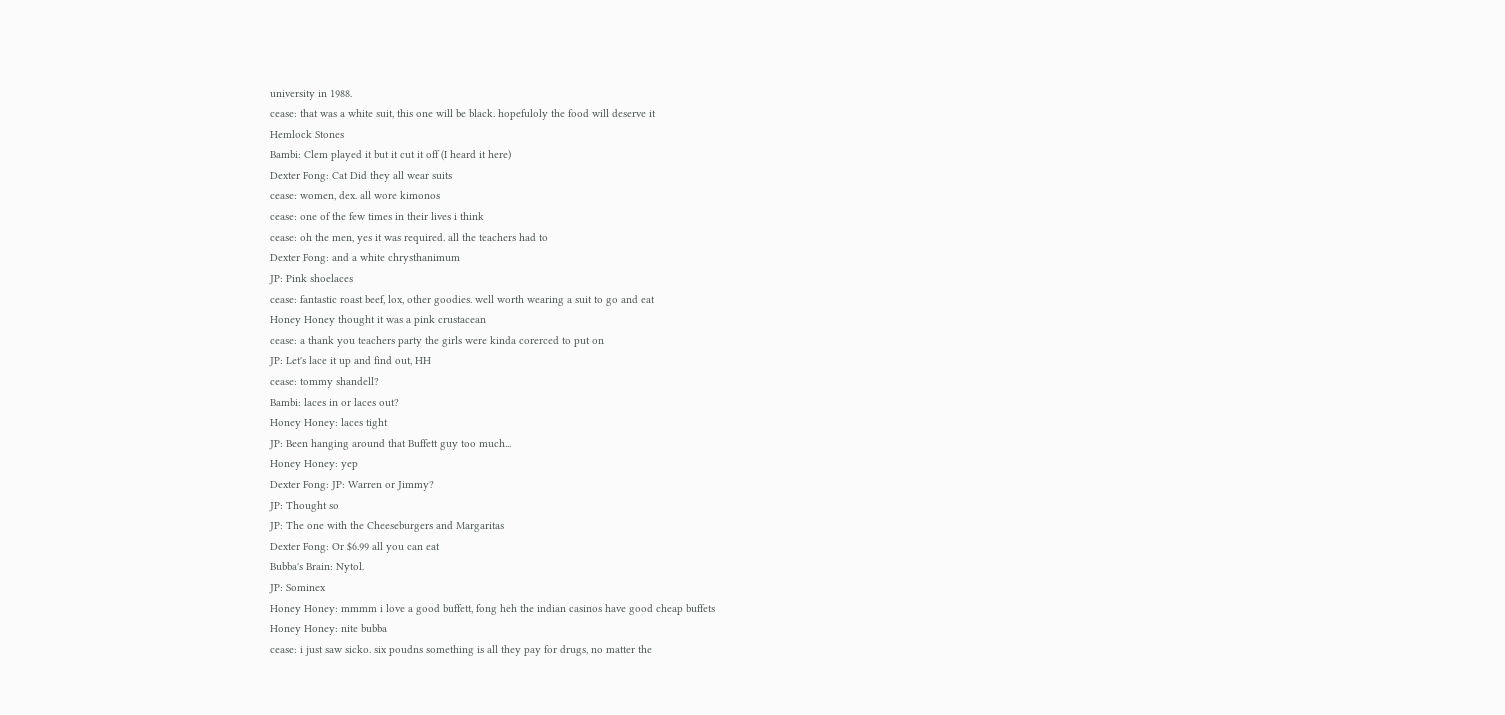university in 1988.
cease: that was a white suit, this one will be black. hopefuloly the food will deserve it
Hemlock Stones
Bambi: Clem played it but it cut it off (I heard it here)
Dexter Fong: Cat Did they all wear suits
cease: women, dex. all wore kimonos
cease: one of the few times in their lives i think
cease: oh the men, yes it was required. all the teachers had to
Dexter Fong: and a white chrysthanimum
JP: Pink shoelaces
cease: fantastic roast beef, lox, other goodies. well worth wearing a suit to go and eat
Honey Honey thought it was a pink crustacean
cease: a thank you teachers party the girls were kinda corerced to put on
JP: Let's lace it up and find out, HH
cease: tommy shandell?
Bambi: laces in or laces out?
Honey Honey: laces tight
JP: Been hanging around that Buffett guy too much...
Honey Honey: yep
Dexter Fong: JP: Warren or Jimmy?
JP: Thought so
JP: The one with the Cheeseburgers and Margaritas
Dexter Fong: Or $6.99 all you can eat
Bubba's Brain: Nytol.
JP: Sominex
Honey Honey: mmmm i love a good buffett, fong heh the indian casinos have good cheap buffets
Honey Honey: nite bubba
cease: i just saw sicko. six poudns something is all they pay for drugs, no matter the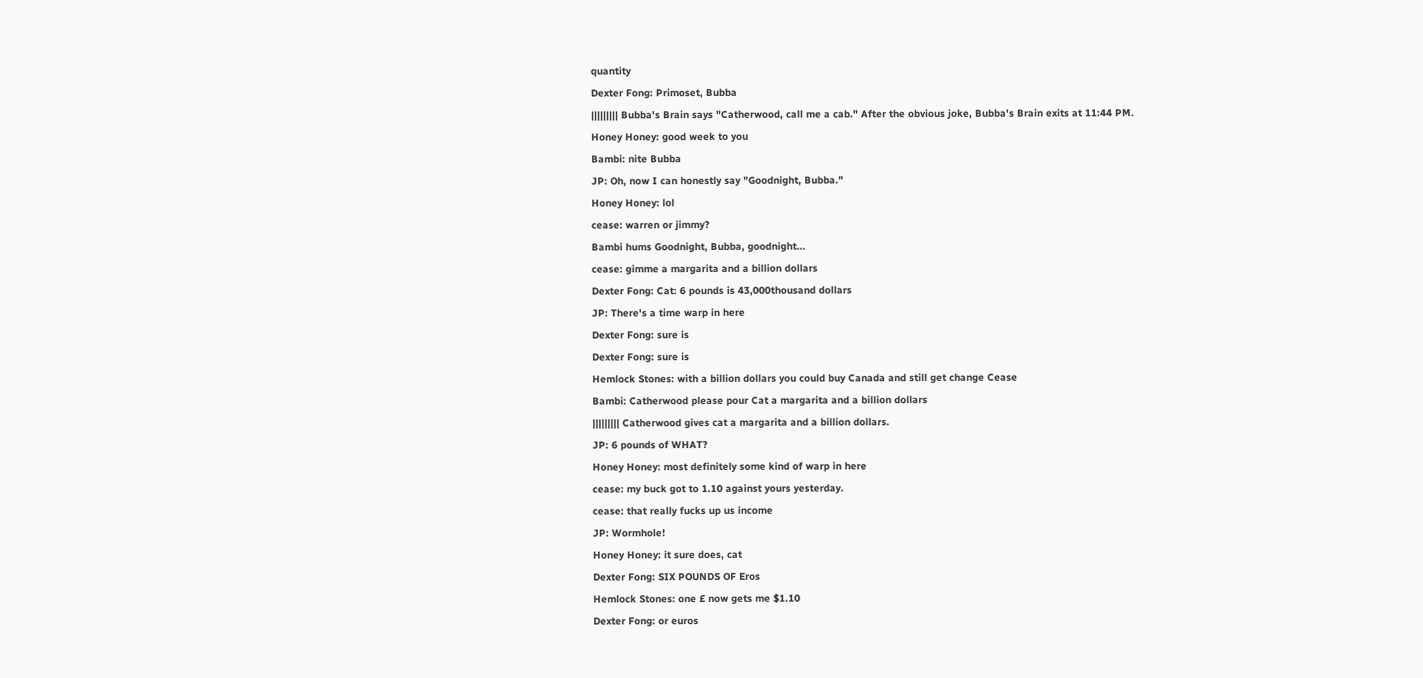quantity
Dexter Fong: Primoset, Bubba
||||||||| Bubba's Brain says "Catherwood, call me a cab." After the obvious joke, Bubba's Brain exits at 11:44 PM.
Honey Honey: good week to you
Bambi: nite Bubba
JP: Oh, now I can honestly say "Goodnight, Bubba."
Honey Honey: lol
cease: warren or jimmy?
Bambi hums Goodnight, Bubba, goodnight...
cease: gimme a margarita and a billion dollars
Dexter Fong: Cat: 6 pounds is 43,000thousand dollars
JP: There's a time warp in here
Dexter Fong: sure is
Dexter Fong: sure is
Hemlock Stones: with a billion dollars you could buy Canada and still get change Cease
Bambi: Catherwood please pour Cat a margarita and a billion dollars
||||||||| Catherwood gives cat a margarita and a billion dollars.
JP: 6 pounds of WHAT?
Honey Honey: most definitely some kind of warp in here
cease: my buck got to 1.10 against yours yesterday.
cease: that really fucks up us income
JP: Wormhole!
Honey Honey: it sure does, cat
Dexter Fong: SIX POUNDS OF Eros
Hemlock Stones: one £ now gets me $1.10
Dexter Fong: or euros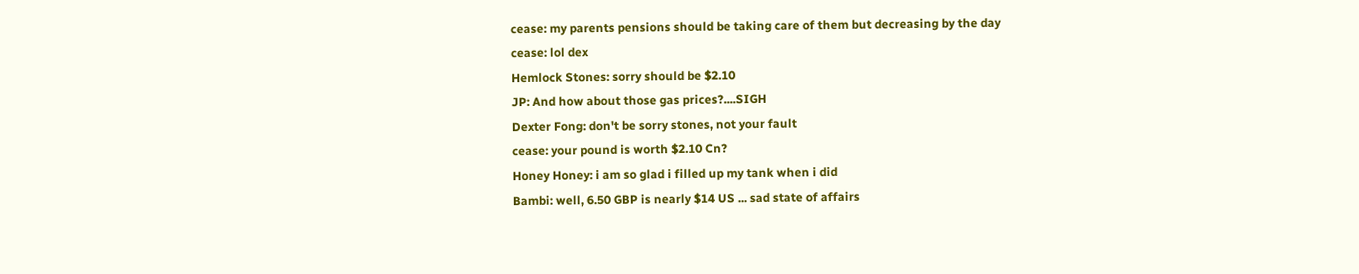cease: my parents pensions should be taking care of them but decreasing by the day
cease: lol dex
Hemlock Stones: sorry should be $2.10
JP: And how about those gas prices?....SIGH
Dexter Fong: don't be sorry stones, not your fault
cease: your pound is worth $2.10 Cn?
Honey Honey: i am so glad i filled up my tank when i did
Bambi: well, 6.50 GBP is nearly $14 US ... sad state of affairs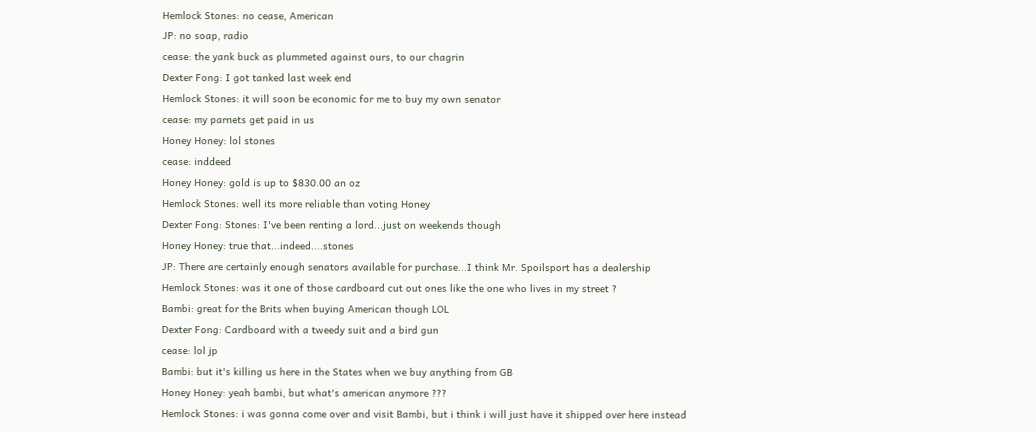Hemlock Stones: no cease, American
JP: no soap, radio
cease: the yank buck as plummeted against ours, to our chagrin
Dexter Fong: I got tanked last week end
Hemlock Stones: it will soon be economic for me to buy my own senator
cease: my parnets get paid in us
Honey Honey: lol stones
cease: inddeed
Honey Honey: gold is up to $830.00 an oz
Hemlock Stones: well its more reliable than voting Honey
Dexter Fong: Stones: I've been renting a lord...just on weekends though
Honey Honey: true that...indeed....stones
JP: There are certainly enough senators available for purchase...I think Mr. Spoilsport has a dealership
Hemlock Stones: was it one of those cardboard cut out ones like the one who lives in my street ?
Bambi: great for the Brits when buying American though LOL
Dexter Fong: Cardboard with a tweedy suit and a bird gun
cease: lol jp
Bambi: but it's killing us here in the States when we buy anything from GB
Honey Honey: yeah bambi, but what's american anymore ???
Hemlock Stones: i was gonna come over and visit Bambi, but i think i will just have it shipped over here instead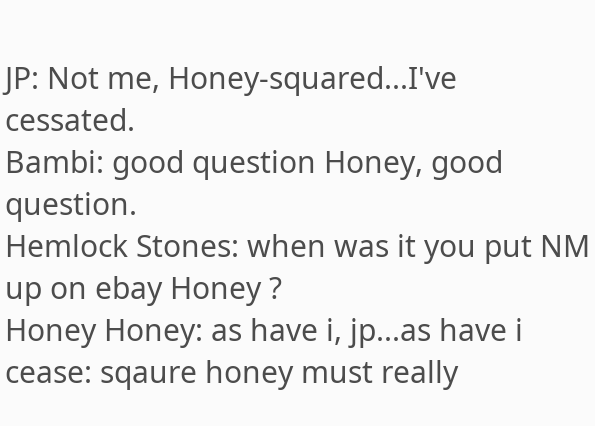JP: Not me, Honey-squared...I've cessated.
Bambi: good question Honey, good question.
Hemlock Stones: when was it you put NM up on ebay Honey ?
Honey Honey: as have i, jp...as have i
cease: sqaure honey must really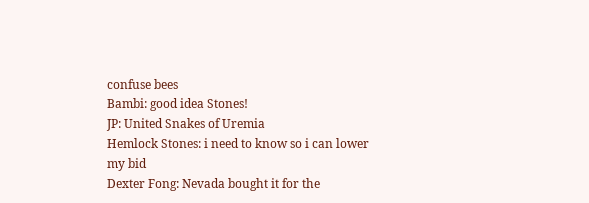confuse bees
Bambi: good idea Stones!
JP: United Snakes of Uremia
Hemlock Stones: i need to know so i can lower my bid
Dexter Fong: Nevada bought it for the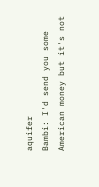aquifer
Bambi: I'd send you some American money but it's not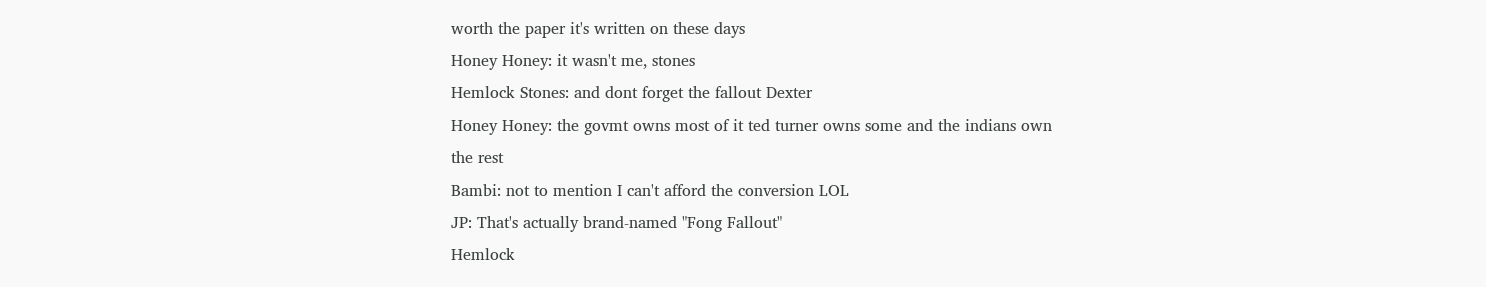worth the paper it's written on these days
Honey Honey: it wasn't me, stones
Hemlock Stones: and dont forget the fallout Dexter
Honey Honey: the govmt owns most of it ted turner owns some and the indians own the rest
Bambi: not to mention I can't afford the conversion LOL
JP: That's actually brand-named "Fong Fallout"
Hemlock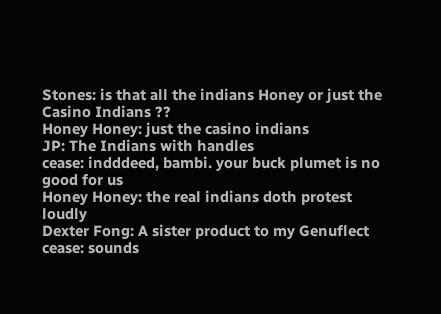Stones: is that all the indians Honey or just the Casino Indians ??
Honey Honey: just the casino indians
JP: The Indians with handles
cease: indddeed, bambi. your buck plumet is no good for us
Honey Honey: the real indians doth protest loudly
Dexter Fong: A sister product to my Genuflect
cease: sounds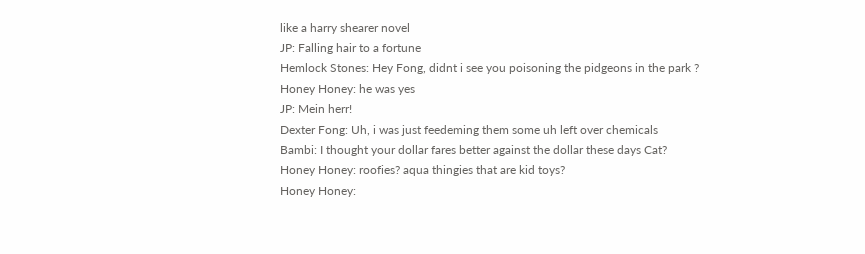like a harry shearer novel
JP: Falling hair to a fortune
Hemlock Stones: Hey Fong, didnt i see you poisoning the pidgeons in the park ?
Honey Honey: he was yes
JP: Mein herr!
Dexter Fong: Uh, i was just feedeming them some uh left over chemicals
Bambi: I thought your dollar fares better against the dollar these days Cat?
Honey Honey: roofies? aqua thingies that are kid toys?
Honey Honey: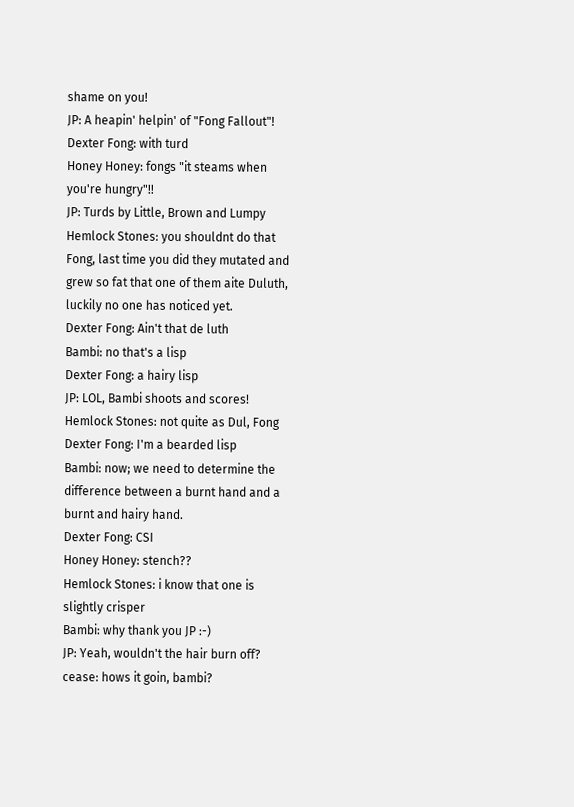shame on you!
JP: A heapin' helpin' of "Fong Fallout"!
Dexter Fong: with turd
Honey Honey: fongs "it steams when you're hungry"!!
JP: Turds by Little, Brown and Lumpy
Hemlock Stones: you shouldnt do that Fong, last time you did they mutated and grew so fat that one of them aite Duluth, luckily no one has noticed yet.
Dexter Fong: Ain't that de luth
Bambi: no that's a lisp
Dexter Fong: a hairy lisp
JP: LOL, Bambi shoots and scores!
Hemlock Stones: not quite as Dul, Fong
Dexter Fong: I'm a bearded lisp
Bambi: now; we need to determine the difference between a burnt hand and a burnt and hairy hand.
Dexter Fong: CSI
Honey Honey: stench??
Hemlock Stones: i know that one is slightly crisper
Bambi: why thank you JP :-)
JP: Yeah, wouldn't the hair burn off?
cease: hows it goin, bambi?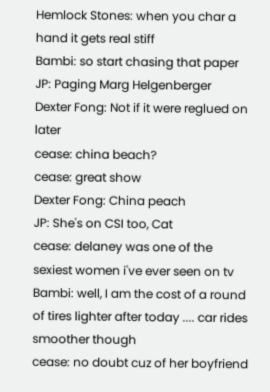Hemlock Stones: when you char a hand it gets real stiff
Bambi: so start chasing that paper
JP: Paging Marg Helgenberger
Dexter Fong: Not if it were reglued on later
cease: china beach?
cease: great show
Dexter Fong: China peach
JP: She's on CSI too, Cat
cease: delaney was one of the sexiest women i've ever seen on tv
Bambi: well, I am the cost of a round of tires lighter after today .... car rides smoother though
cease: no doubt cuz of her boyfriend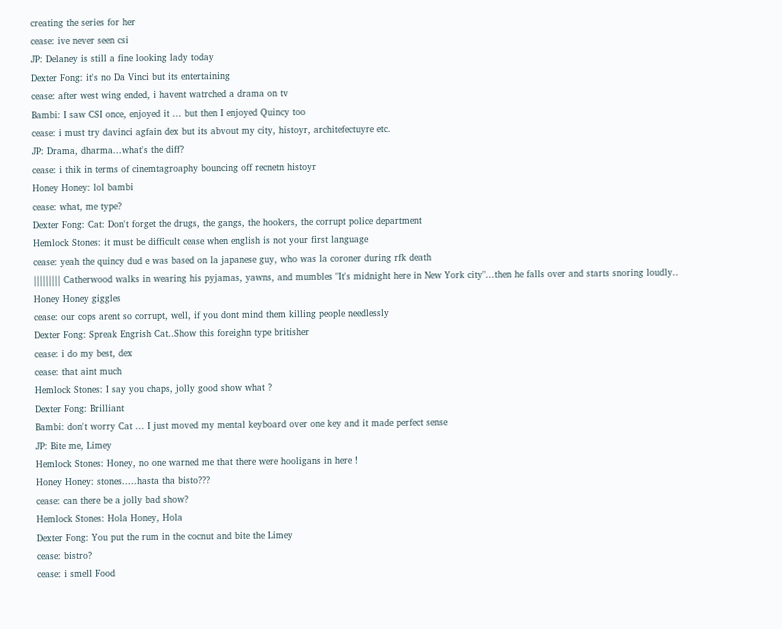creating the series for her
cease: ive never seen csi
JP: Delaney is still a fine looking lady today
Dexter Fong: it's no Da Vinci but its entertaining
cease: after west wing ended, i havent watrched a drama on tv
Bambi: I saw CSI once, enjoyed it ... but then I enjoyed Quincy too
cease: i must try davinci agfain dex but its abvout my city, histoyr, architefectuyre etc.
JP: Drama, dharma...what's the diff?
cease: i thik in terms of cinemtagroaphy bouncing off recnetn histoyr
Honey Honey: lol bambi
cease: what, me type?
Dexter Fong: Cat: Don't forget the drugs, the gangs, the hookers, the corrupt police department
Hemlock Stones: it must be difficult cease when english is not your first language
cease: yeah the quincy dud e was based on la japanese guy, who was la coroner during rfk death
||||||||| Catherwood walks in wearing his pyjamas, yawns, and mumbles "It's midnight here in New York city"...then he falls over and starts snoring loudly..
Honey Honey giggles
cease: our cops arent so corrupt, well, if you dont mind them killing people needlessly
Dexter Fong: Spreak Engrish Cat..Show this foreighn type britisher
cease: i do my best, dex
cease: that aint much
Hemlock Stones: I say you chaps, jolly good show what ?
Dexter Fong: Brilliant
Bambi: don't worry Cat ... I just moved my mental keyboard over one key and it made perfect sense
JP: Bite me, Limey
Hemlock Stones: Honey, no one warned me that there were hooligans in here !
Honey Honey: stones.....hasta tha bisto???
cease: can there be a jolly bad show?
Hemlock Stones: Hola Honey, Hola
Dexter Fong: You put the rum in the cocnut and bite the Limey
cease: bistro?
cease: i smell Food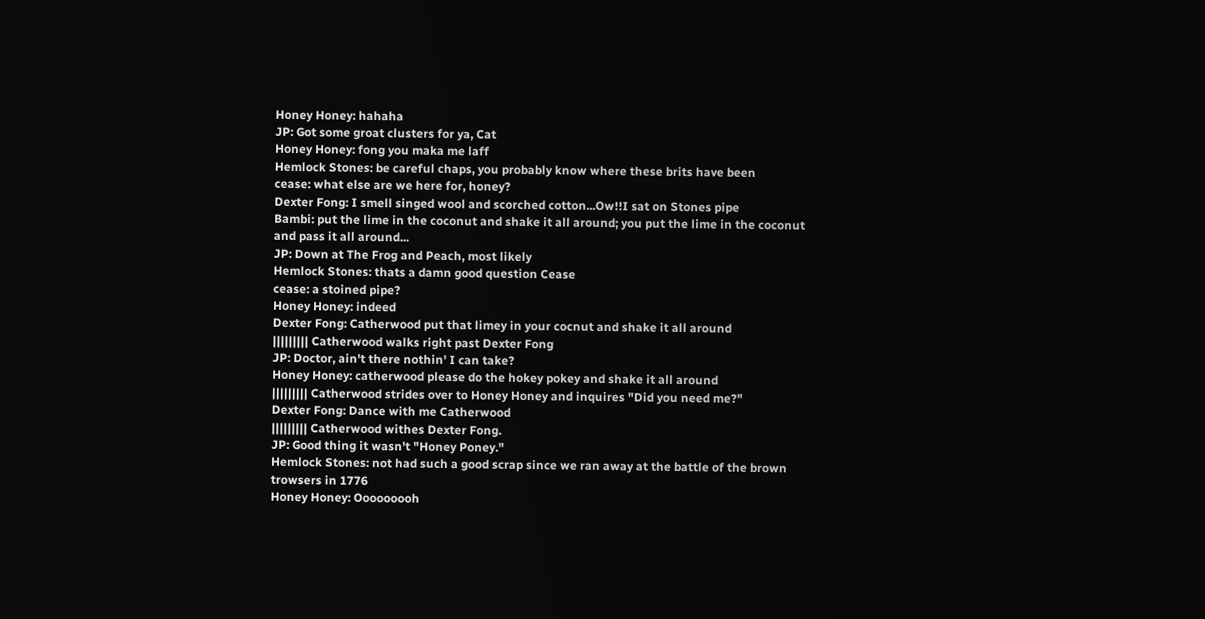Honey Honey: hahaha
JP: Got some groat clusters for ya, Cat
Honey Honey: fong you maka me laff
Hemlock Stones: be careful chaps, you probably know where these brits have been
cease: what else are we here for, honey?
Dexter Fong: I smell singed wool and scorched cotton...Ow!!I sat on Stones pipe
Bambi: put the lime in the coconut and shake it all around; you put the lime in the coconut and pass it all around...
JP: Down at The Frog and Peach, most likely
Hemlock Stones: thats a damn good question Cease
cease: a stoined pipe?
Honey Honey: indeed
Dexter Fong: Catherwood put that limey in your cocnut and shake it all around
||||||||| Catherwood walks right past Dexter Fong
JP: Doctor, ain't there nothin' I can take?
Honey Honey: catherwood please do the hokey pokey and shake it all around
||||||||| Catherwood strides over to Honey Honey and inquires "Did you need me?"
Dexter Fong: Dance with me Catherwood
||||||||| Catherwood withes Dexter Fong.
JP: Good thing it wasn't "Honey Poney."
Hemlock Stones: not had such a good scrap since we ran away at the battle of the brown trowsers in 1776
Honey Honey: Ooooooooh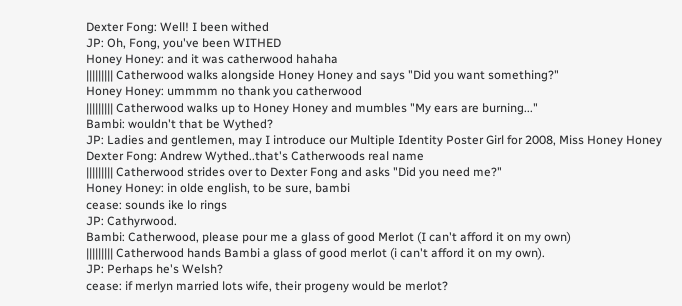Dexter Fong: Well! I been withed
JP: Oh, Fong, you've been WITHED
Honey Honey: and it was catherwood hahaha
||||||||| Catherwood walks alongside Honey Honey and says "Did you want something?"
Honey Honey: ummmm no thank you catherwood
||||||||| Catherwood walks up to Honey Honey and mumbles "My ears are burning..."
Bambi: wouldn't that be Wythed?
JP: Ladies and gentlemen, may I introduce our Multiple Identity Poster Girl for 2008, Miss Honey Honey
Dexter Fong: Andrew Wythed..that's Catherwoods real name
||||||||| Catherwood strides over to Dexter Fong and asks "Did you need me?"
Honey Honey: in olde english, to be sure, bambi
cease: sounds ike lo rings
JP: Cathyrwood.
Bambi: Catherwood, please pour me a glass of good Merlot (I can't afford it on my own)
||||||||| Catherwood hands Bambi a glass of good merlot (i can't afford it on my own).
JP: Perhaps he's Welsh?
cease: if merlyn married lots wife, their progeny would be merlot?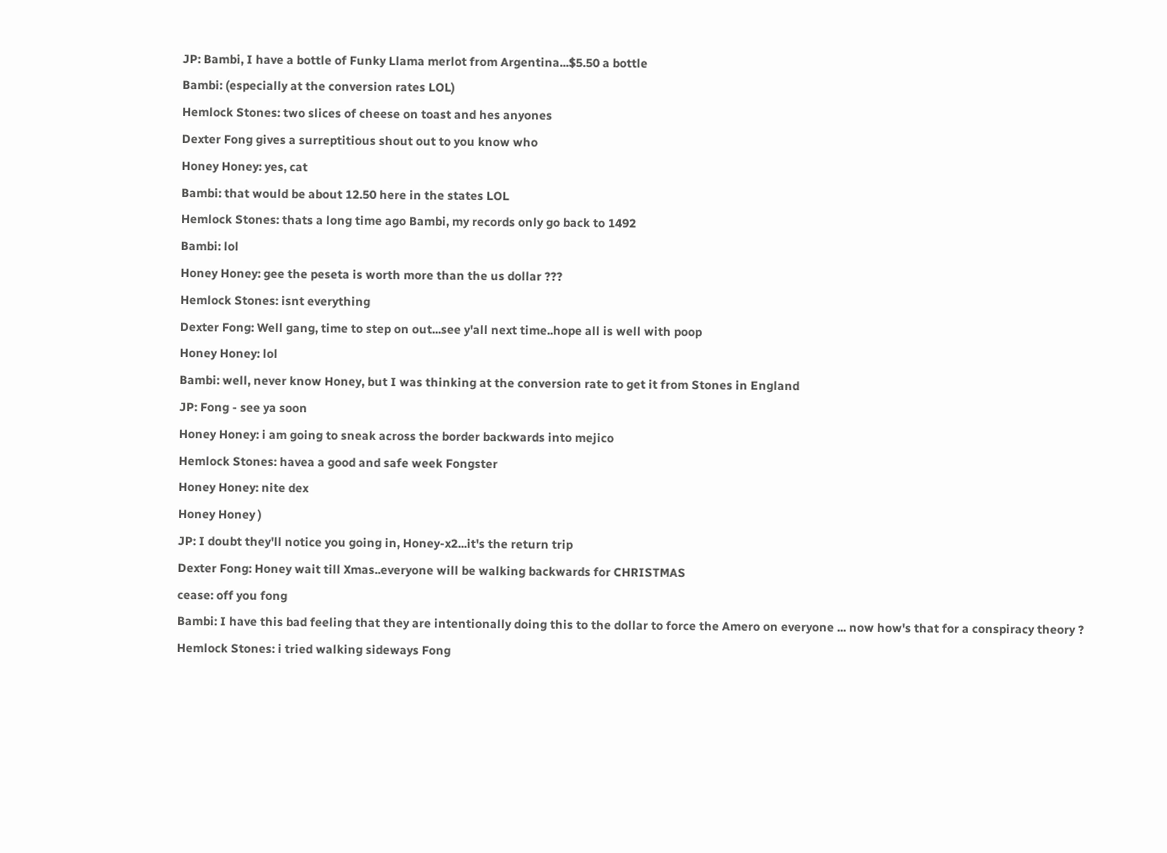JP: Bambi, I have a bottle of Funky Llama merlot from Argentina...$5.50 a bottle
Bambi: (especially at the conversion rates LOL)
Hemlock Stones: two slices of cheese on toast and hes anyones
Dexter Fong gives a surreptitious shout out to you know who
Honey Honey: yes, cat
Bambi: that would be about 12.50 here in the states LOL
Hemlock Stones: thats a long time ago Bambi, my records only go back to 1492
Bambi: lol
Honey Honey: gee the peseta is worth more than the us dollar ???
Hemlock Stones: isnt everything
Dexter Fong: Well gang, time to step on out...see y'all next time..hope all is well with poop
Honey Honey: lol
Bambi: well, never know Honey, but I was thinking at the conversion rate to get it from Stones in England
JP: Fong - see ya soon
Honey Honey: i am going to sneak across the border backwards into mejico
Hemlock Stones: havea a good and safe week Fongster
Honey Honey: nite dex
Honey Honey )
JP: I doubt they'll notice you going in, Honey-x2...it's the return trip
Dexter Fong: Honey wait till Xmas..everyone will be walking backwards for CHRISTMAS
cease: off you fong
Bambi: I have this bad feeling that they are intentionally doing this to the dollar to force the Amero on everyone ... now how's that for a conspiracy theory ?
Hemlock Stones: i tried walking sideways Fong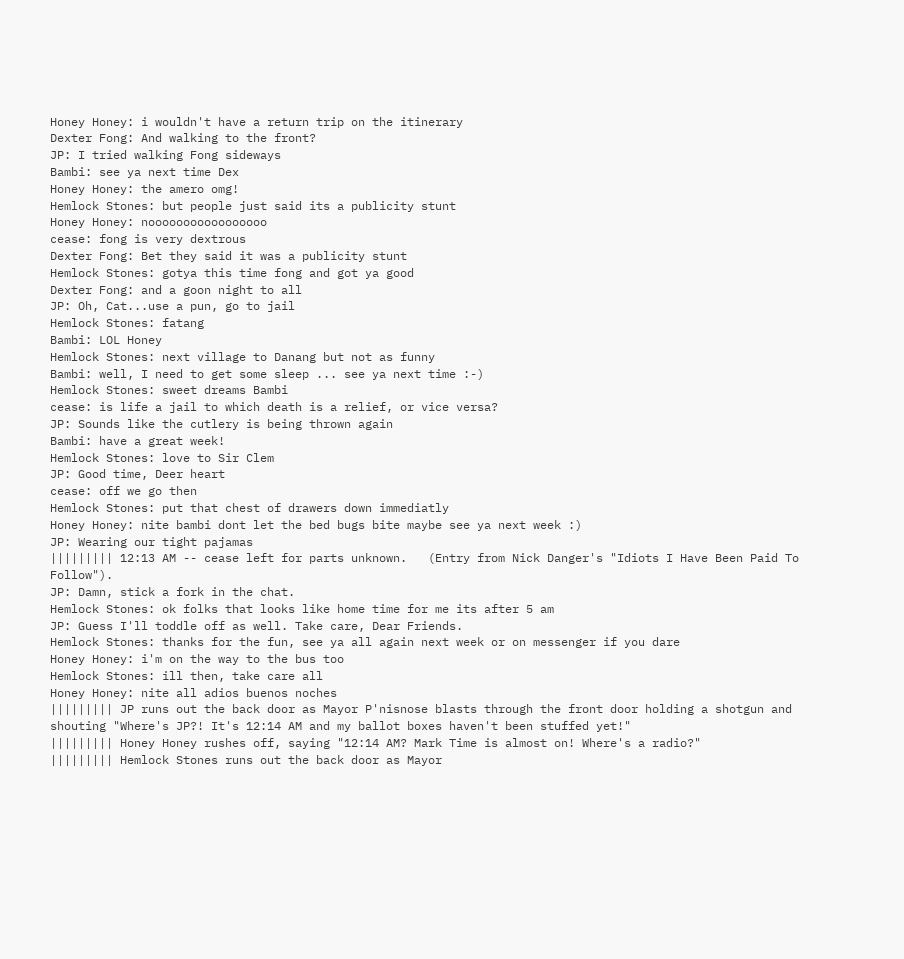Honey Honey: i wouldn't have a return trip on the itinerary
Dexter Fong: And walking to the front?
JP: I tried walking Fong sideways
Bambi: see ya next time Dex
Honey Honey: the amero omg!
Hemlock Stones: but people just said its a publicity stunt
Honey Honey: nooooooooooooooooo
cease: fong is very dextrous
Dexter Fong: Bet they said it was a publicity stunt
Hemlock Stones: gotya this time fong and got ya good
Dexter Fong: and a goon night to all
JP: Oh, Cat...use a pun, go to jail
Hemlock Stones: fatang
Bambi: LOL Honey
Hemlock Stones: next village to Danang but not as funny
Bambi: well, I need to get some sleep ... see ya next time :-)
Hemlock Stones: sweet dreams Bambi
cease: is life a jail to which death is a relief, or vice versa?
JP: Sounds like the cutlery is being thrown again
Bambi: have a great week!
Hemlock Stones: love to Sir Clem
JP: Good time, Deer heart
cease: off we go then
Hemlock Stones: put that chest of drawers down immediatly
Honey Honey: nite bambi dont let the bed bugs bite maybe see ya next week :)
JP: Wearing our tight pajamas
||||||||| 12:13 AM -- cease left for parts unknown.   (Entry from Nick Danger's "Idiots I Have Been Paid To Follow").
JP: Damn, stick a fork in the chat.
Hemlock Stones: ok folks that looks like home time for me its after 5 am
JP: Guess I'll toddle off as well. Take care, Dear Friends.
Hemlock Stones: thanks for the fun, see ya all again next week or on messenger if you dare
Honey Honey: i'm on the way to the bus too
Hemlock Stones: ill then, take care all
Honey Honey: nite all adios buenos noches
||||||||| JP runs out the back door as Mayor P'nisnose blasts through the front door holding a shotgun and shouting "Where's JP?! It's 12:14 AM and my ballot boxes haven't been stuffed yet!"
||||||||| Honey Honey rushes off, saying "12:14 AM? Mark Time is almost on! Where's a radio?"
||||||||| Hemlock Stones runs out the back door as Mayor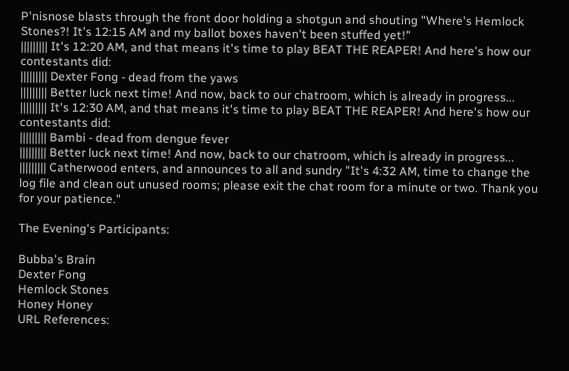P'nisnose blasts through the front door holding a shotgun and shouting "Where's Hemlock Stones?! It's 12:15 AM and my ballot boxes haven't been stuffed yet!"
||||||||| It's 12:20 AM, and that means it's time to play BEAT THE REAPER! And here's how our contestants did:
||||||||| Dexter Fong - dead from the yaws
||||||||| Better luck next time! And now, back to our chatroom, which is already in progress...
||||||||| It's 12:30 AM, and that means it's time to play BEAT THE REAPER! And here's how our contestants did:
||||||||| Bambi - dead from dengue fever
||||||||| Better luck next time! And now, back to our chatroom, which is already in progress...
||||||||| Catherwood enters, and announces to all and sundry "It's 4:32 AM, time to change the log file and clean out unused rooms; please exit the chat room for a minute or two. Thank you for your patience."

The Evening's Participants:

Bubba's Brain
Dexter Fong
Hemlock Stones
Honey Honey
URL References: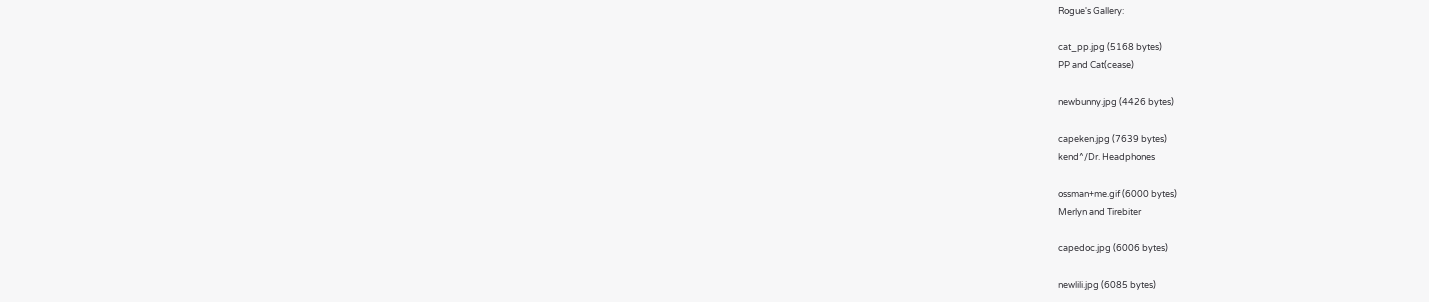Rogue's Gallery:

cat_pp.jpg (5168 bytes)
PP and Cat(cease)

newbunny.jpg (4426 bytes)

capeken.jpg (7639 bytes)
kend^/Dr. Headphones

ossman+me.gif (6000 bytes)
Merlyn and Tirebiter

capedoc.jpg (6006 bytes)

newlili.jpg (6085 bytes)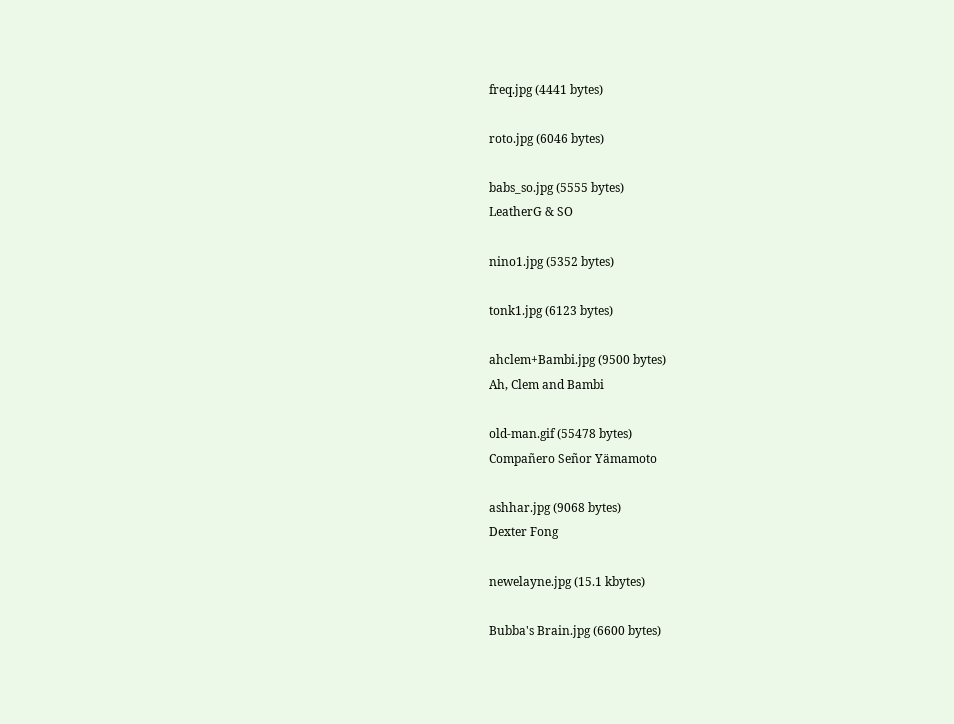freq.jpg (4441 bytes)

roto.jpg (6046 bytes)

babs_so.jpg (5555 bytes)
LeatherG & SO

nino1.jpg (5352 bytes)

tonk1.jpg (6123 bytes)

ahclem+Bambi.jpg (9500 bytes)
Ah, Clem and Bambi

old-man.gif (55478 bytes)
Compañero Señor Yämamoto

ashhar.jpg (9068 bytes)
Dexter Fong

newelayne.jpg (15.1 kbytes)

Bubba's Brain.jpg (6600 bytes)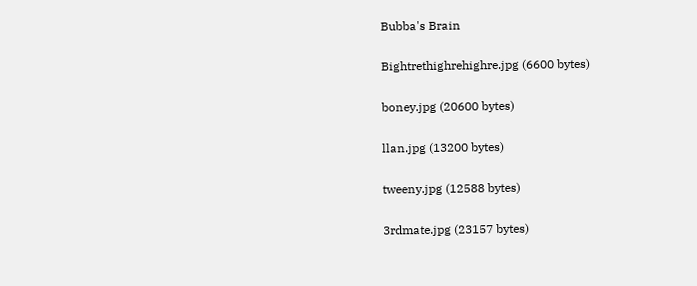Bubba's Brain

Bightrethighrehighre.jpg (6600 bytes)

boney.jpg (20600 bytes)

llan.jpg (13200 bytes)

tweeny.jpg (12588 bytes)

3rdmate.jpg (23157 bytes)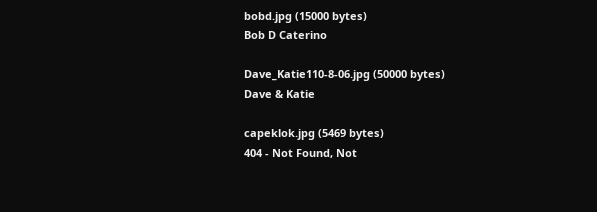bobd.jpg (15000 bytes)
Bob D Caterino

Dave_Katie110-8-06.jpg (50000 bytes)
Dave & Katie

capeklok.jpg (5469 bytes)
404 - Not Found, Not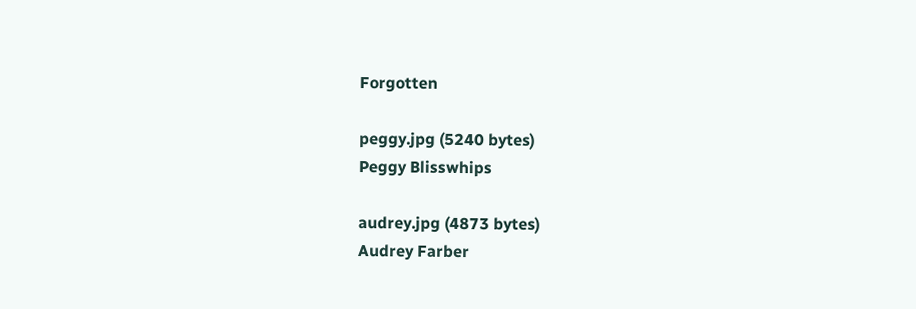Forgotten

peggy.jpg (5240 bytes)
Peggy Blisswhips

audrey.jpg (4873 bytes)
Audrey Farber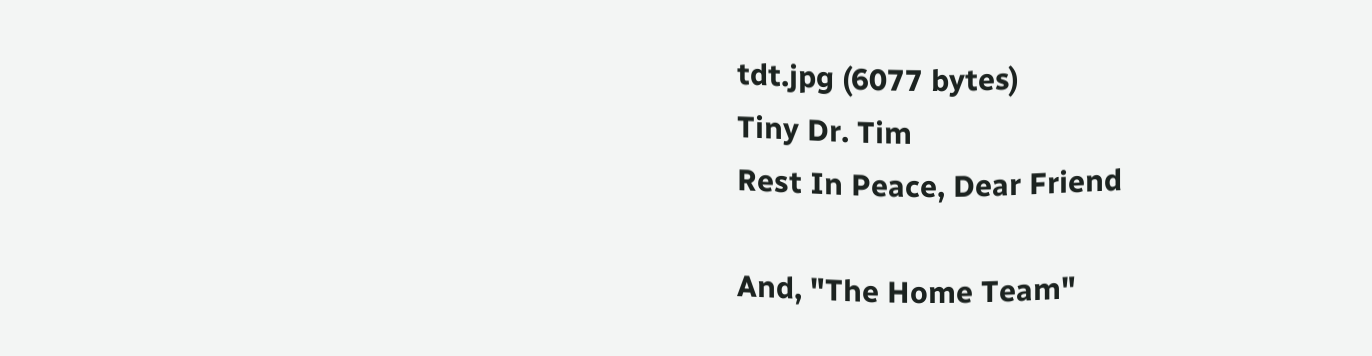tdt.jpg (6077 bytes)
Tiny Dr. Tim
Rest In Peace, Dear Friend

And, "The Home Team"